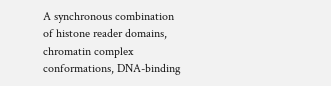A synchronous combination of histone reader domains, chromatin complex conformations, DNA-binding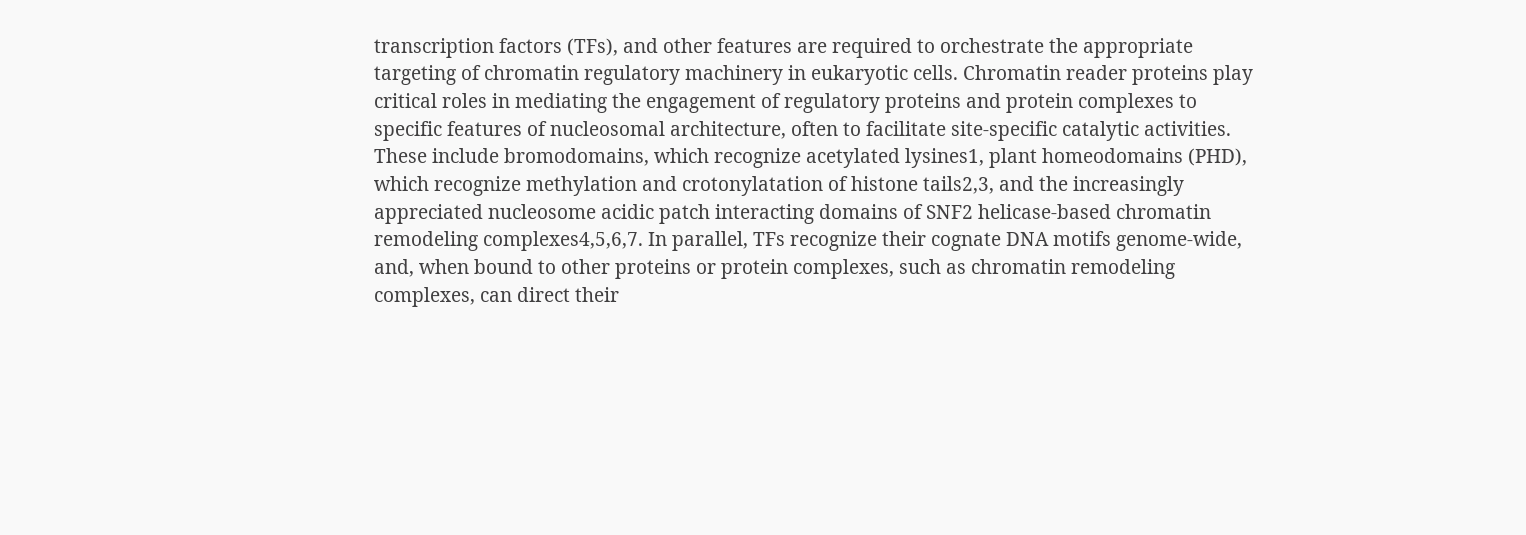transcription factors (TFs), and other features are required to orchestrate the appropriate targeting of chromatin regulatory machinery in eukaryotic cells. Chromatin reader proteins play critical roles in mediating the engagement of regulatory proteins and protein complexes to specific features of nucleosomal architecture, often to facilitate site-specific catalytic activities. These include bromodomains, which recognize acetylated lysines1, plant homeodomains (PHD), which recognize methylation and crotonylatation of histone tails2,3, and the increasingly appreciated nucleosome acidic patch interacting domains of SNF2 helicase-based chromatin remodeling complexes4,5,6,7. In parallel, TFs recognize their cognate DNA motifs genome-wide, and, when bound to other proteins or protein complexes, such as chromatin remodeling complexes, can direct their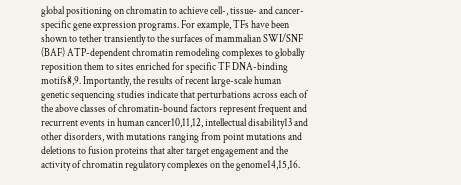global positioning on chromatin to achieve cell-, tissue- and cancer-specific gene expression programs. For example, TFs have been shown to tether transiently to the surfaces of mammalian SWI/SNF (BAF) ATP-dependent chromatin remodeling complexes to globally reposition them to sites enriched for specific TF DNA-binding motifs8,9. Importantly, the results of recent large-scale human genetic sequencing studies indicate that perturbations across each of the above classes of chromatin-bound factors represent frequent and recurrent events in human cancer10,11,12, intellectual disability13 and other disorders, with mutations ranging from point mutations and deletions to fusion proteins that alter target engagement and the activity of chromatin regulatory complexes on the genome14,15,16.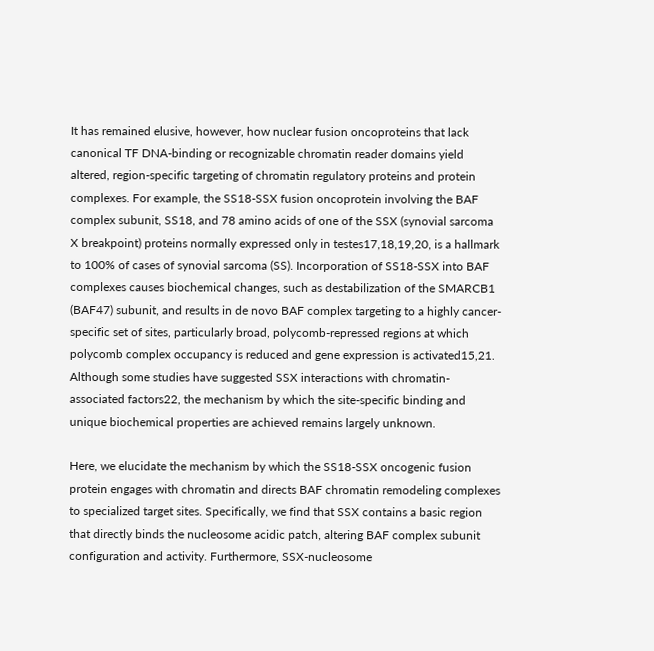It has remained elusive, however, how nuclear fusion oncoproteins that lack canonical TF DNA-binding or recognizable chromatin reader domains yield altered, region-specific targeting of chromatin regulatory proteins and protein complexes. For example, the SS18-SSX fusion oncoprotein involving the BAF complex subunit, SS18, and 78 amino acids of one of the SSX (synovial sarcoma X breakpoint) proteins normally expressed only in testes17,18,19,20, is a hallmark to 100% of cases of synovial sarcoma (SS). Incorporation of SS18-SSX into BAF complexes causes biochemical changes, such as destabilization of the SMARCB1 (BAF47) subunit, and results in de novo BAF complex targeting to a highly cancer-specific set of sites, particularly broad, polycomb-repressed regions at which polycomb complex occupancy is reduced and gene expression is activated15,21. Although some studies have suggested SSX interactions with chromatin-associated factors22, the mechanism by which the site-specific binding and unique biochemical properties are achieved remains largely unknown.

Here, we elucidate the mechanism by which the SS18-SSX oncogenic fusion protein engages with chromatin and directs BAF chromatin remodeling complexes to specialized target sites. Specifically, we find that SSX contains a basic region that directly binds the nucleosome acidic patch, altering BAF complex subunit configuration and activity. Furthermore, SSX-nucleosome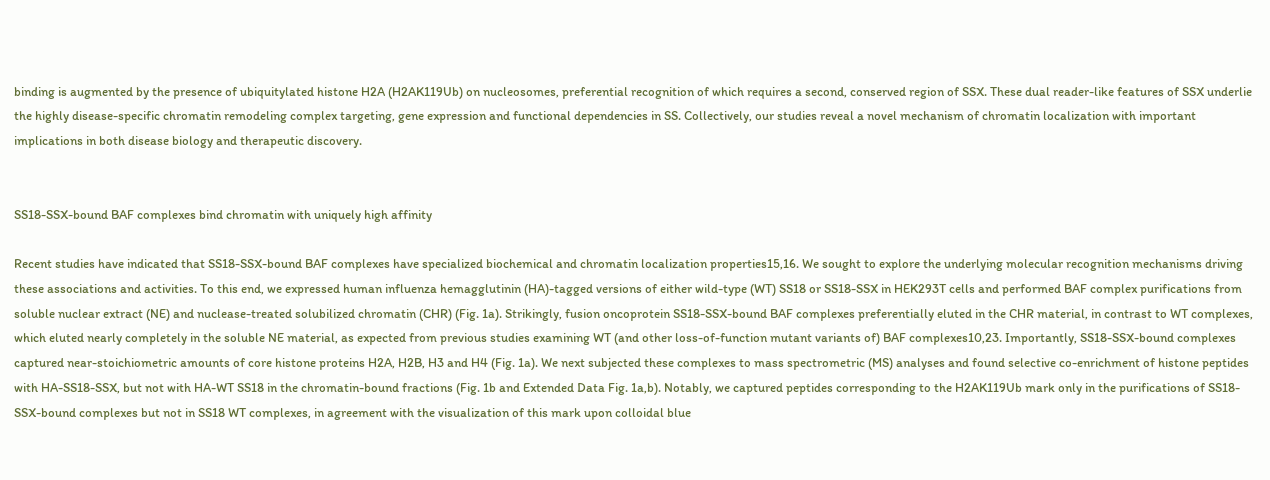binding is augmented by the presence of ubiquitylated histone H2A (H2AK119Ub) on nucleosomes, preferential recognition of which requires a second, conserved region of SSX. These dual reader-like features of SSX underlie the highly disease-specific chromatin remodeling complex targeting, gene expression and functional dependencies in SS. Collectively, our studies reveal a novel mechanism of chromatin localization with important implications in both disease biology and therapeutic discovery.


SS18-SSX-bound BAF complexes bind chromatin with uniquely high affinity

Recent studies have indicated that SS18-SSX-bound BAF complexes have specialized biochemical and chromatin localization properties15,16. We sought to explore the underlying molecular recognition mechanisms driving these associations and activities. To this end, we expressed human influenza hemagglutinin (HA)-tagged versions of either wild-type (WT) SS18 or SS18-SSX in HEK293T cells and performed BAF complex purifications from soluble nuclear extract (NE) and nuclease-treated solubilized chromatin (CHR) (Fig. 1a). Strikingly, fusion oncoprotein SS18-SSX-bound BAF complexes preferentially eluted in the CHR material, in contrast to WT complexes, which eluted nearly completely in the soluble NE material, as expected from previous studies examining WT (and other loss-of-function mutant variants of) BAF complexes10,23. Importantly, SS18-SSX-bound complexes captured near-stoichiometric amounts of core histone proteins H2A, H2B, H3 and H4 (Fig. 1a). We next subjected these complexes to mass spectrometric (MS) analyses and found selective co-enrichment of histone peptides with HA-SS18-SSX, but not with HA-WT SS18 in the chromatin-bound fractions (Fig. 1b and Extended Data Fig. 1a,b). Notably, we captured peptides corresponding to the H2AK119Ub mark only in the purifications of SS18-SSX-bound complexes but not in SS18 WT complexes, in agreement with the visualization of this mark upon colloidal blue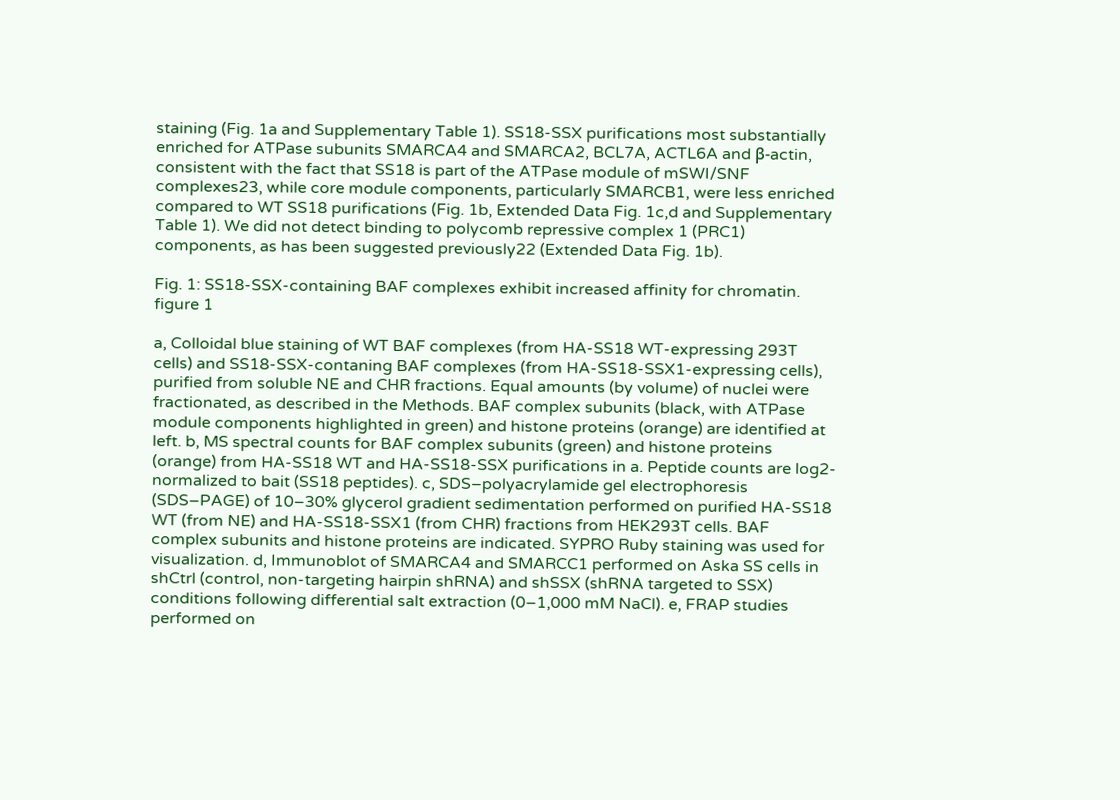staining (Fig. 1a and Supplementary Table 1). SS18-SSX purifications most substantially enriched for ATPase subunits SMARCA4 and SMARCA2, BCL7A, ACTL6A and β-actin, consistent with the fact that SS18 is part of the ATPase module of mSWI/SNF complexes23, while core module components, particularly SMARCB1, were less enriched compared to WT SS18 purifications (Fig. 1b, Extended Data Fig. 1c,d and Supplementary Table 1). We did not detect binding to polycomb repressive complex 1 (PRC1) components, as has been suggested previously22 (Extended Data Fig. 1b).

Fig. 1: SS18-SSX-containing BAF complexes exhibit increased affinity for chromatin.
figure 1

a, Colloidal blue staining of WT BAF complexes (from HA-SS18 WT-expressing 293T cells) and SS18-SSX-contaning BAF complexes (from HA-SS18-SSX1-expressing cells), purified from soluble NE and CHR fractions. Equal amounts (by volume) of nuclei were fractionated, as described in the Methods. BAF complex subunits (black, with ATPase module components highlighted in green) and histone proteins (orange) are identified at left. b, MS spectral counts for BAF complex subunits (green) and histone proteins (orange) from HA-SS18 WT and HA-SS18-SSX purifications in a. Peptide counts are log2-normalized to bait (SS18 peptides). c, SDS–polyacrylamide gel electrophoresis (SDS–PAGE) of 10–30% glycerol gradient sedimentation performed on purified HA-SS18 WT (from NE) and HA-SS18-SSX1 (from CHR) fractions from HEK293T cells. BAF complex subunits and histone proteins are indicated. SYPRO Ruby staining was used for visualization. d, Immunoblot of SMARCA4 and SMARCC1 performed on Aska SS cells in shCtrl (control, non-targeting hairpin shRNA) and shSSX (shRNA targeted to SSX) conditions following differential salt extraction (0–1,000 mM NaCl). e, FRAP studies performed on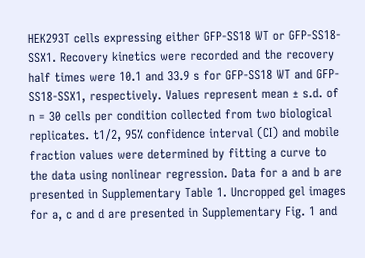HEK293T cells expressing either GFP-SS18 WT or GFP-SS18-SSX1. Recovery kinetics were recorded and the recovery half times were 10.1 and 33.9 s for GFP-SS18 WT and GFP-SS18-SSX1, respectively. Values represent mean ± s.d. of n = 30 cells per condition collected from two biological replicates. t1/2, 95% confidence interval (CI) and mobile fraction values were determined by fitting a curve to the data using nonlinear regression. Data for a and b are presented in Supplementary Table 1. Uncropped gel images for a, c and d are presented in Supplementary Fig. 1 and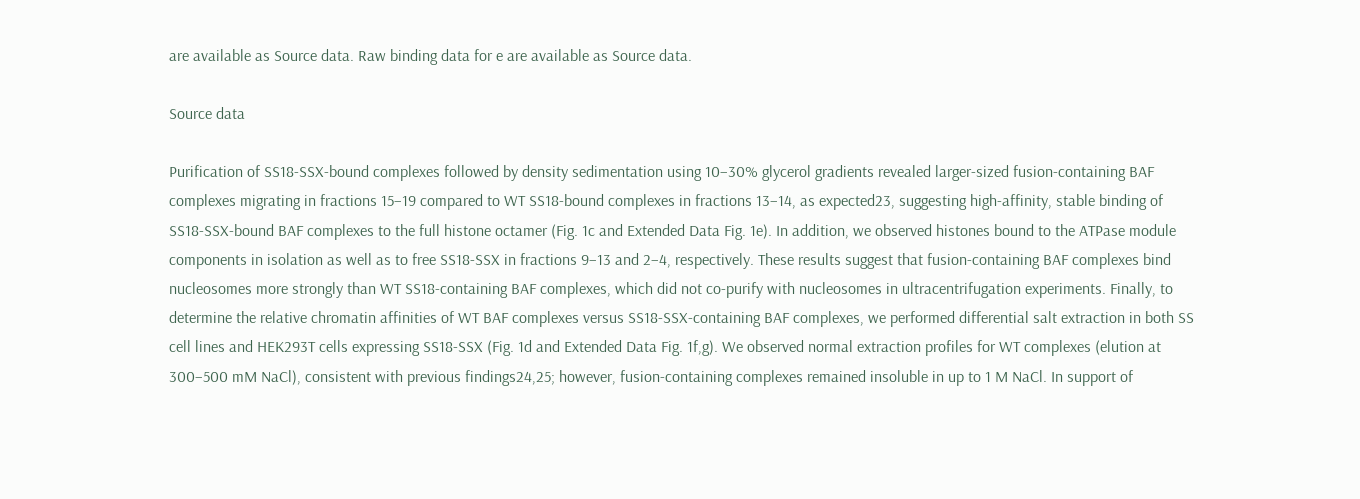are available as Source data. Raw binding data for e are available as Source data.

Source data

Purification of SS18-SSX-bound complexes followed by density sedimentation using 10–30% glycerol gradients revealed larger-sized fusion-containing BAF complexes migrating in fractions 15–19 compared to WT SS18-bound complexes in fractions 13–14, as expected23, suggesting high-affinity, stable binding of SS18-SSX-bound BAF complexes to the full histone octamer (Fig. 1c and Extended Data Fig. 1e). In addition, we observed histones bound to the ATPase module components in isolation as well as to free SS18-SSX in fractions 9–13 and 2–4, respectively. These results suggest that fusion-containing BAF complexes bind nucleosomes more strongly than WT SS18-containing BAF complexes, which did not co-purify with nucleosomes in ultracentrifugation experiments. Finally, to determine the relative chromatin affinities of WT BAF complexes versus SS18-SSX-containing BAF complexes, we performed differential salt extraction in both SS cell lines and HEK293T cells expressing SS18-SSX (Fig. 1d and Extended Data Fig. 1f,g). We observed normal extraction profiles for WT complexes (elution at 300–500 mM NaCl), consistent with previous findings24,25; however, fusion-containing complexes remained insoluble in up to 1 M NaCl. In support of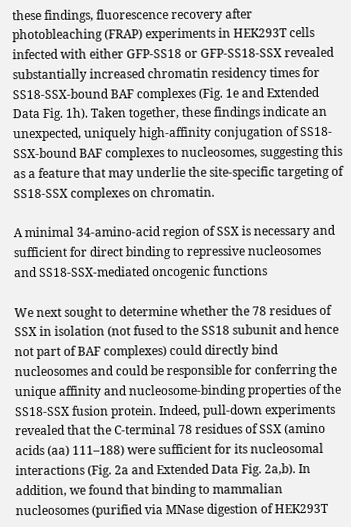these findings, fluorescence recovery after photobleaching (FRAP) experiments in HEK293T cells infected with either GFP-SS18 or GFP-SS18-SSX revealed substantially increased chromatin residency times for SS18-SSX-bound BAF complexes (Fig. 1e and Extended Data Fig. 1h). Taken together, these findings indicate an unexpected, uniquely high-affinity conjugation of SS18-SSX-bound BAF complexes to nucleosomes, suggesting this as a feature that may underlie the site-specific targeting of SS18-SSX complexes on chromatin.

A minimal 34-amino-acid region of SSX is necessary and sufficient for direct binding to repressive nucleosomes and SS18-SSX-mediated oncogenic functions

We next sought to determine whether the 78 residues of SSX in isolation (not fused to the SS18 subunit and hence not part of BAF complexes) could directly bind nucleosomes and could be responsible for conferring the unique affinity and nucleosome-binding properties of the SS18-SSX fusion protein. Indeed, pull-down experiments revealed that the C-terminal 78 residues of SSX (amino acids (aa) 111–188) were sufficient for its nucleosomal interactions (Fig. 2a and Extended Data Fig. 2a,b). In addition, we found that binding to mammalian nucleosomes (purified via MNase digestion of HEK293T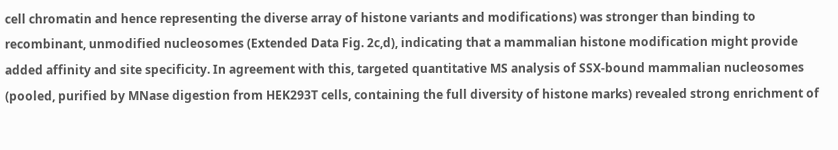cell chromatin and hence representing the diverse array of histone variants and modifications) was stronger than binding to recombinant, unmodified nucleosomes (Extended Data Fig. 2c,d), indicating that a mammalian histone modification might provide added affinity and site specificity. In agreement with this, targeted quantitative MS analysis of SSX-bound mammalian nucleosomes (pooled, purified by MNase digestion from HEK293T cells, containing the full diversity of histone marks) revealed strong enrichment of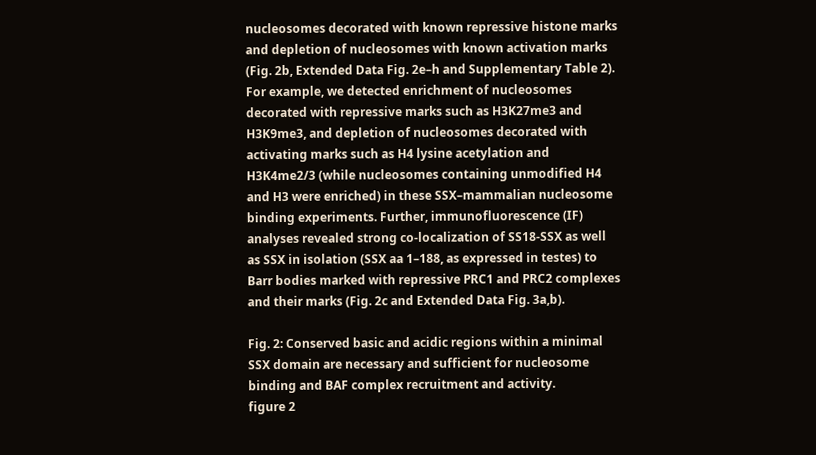nucleosomes decorated with known repressive histone marks and depletion of nucleosomes with known activation marks (Fig. 2b, Extended Data Fig. 2e–h and Supplementary Table 2). For example, we detected enrichment of nucleosomes decorated with repressive marks such as H3K27me3 and H3K9me3, and depletion of nucleosomes decorated with activating marks such as H4 lysine acetylation and H3K4me2/3 (while nucleosomes containing unmodified H4 and H3 were enriched) in these SSX–mammalian nucleosome binding experiments. Further, immunofluorescence (IF) analyses revealed strong co-localization of SS18-SSX as well as SSX in isolation (SSX aa 1–188, as expressed in testes) to Barr bodies marked with repressive PRC1 and PRC2 complexes and their marks (Fig. 2c and Extended Data Fig. 3a,b).

Fig. 2: Conserved basic and acidic regions within a minimal SSX domain are necessary and sufficient for nucleosome binding and BAF complex recruitment and activity.
figure 2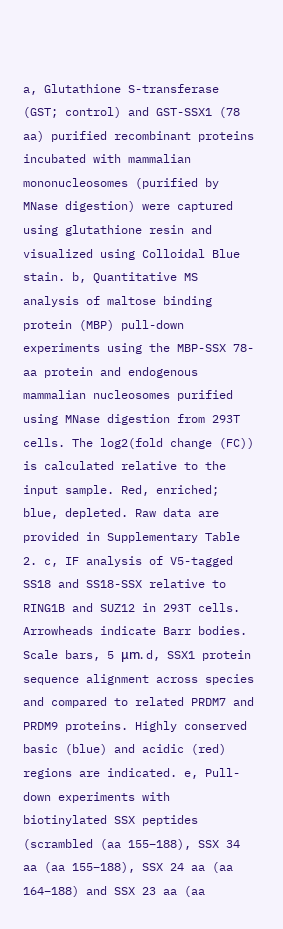a, Glutathione S-transferase (GST; control) and GST-SSX1 (78 aa) purified recombinant proteins incubated with mammalian mononucleosomes (purified by MNase digestion) were captured using glutathione resin and visualized using Colloidal Blue stain. b, Quantitative MS analysis of maltose binding protein (MBP) pull-down experiments using the MBP-SSX 78-aa protein and endogenous mammalian nucleosomes purified using MNase digestion from 293T cells. The log2(fold change (FC)) is calculated relative to the input sample. Red, enriched; blue, depleted. Raw data are provided in Supplementary Table 2. c, IF analysis of V5-tagged SS18 and SS18-SSX relative to RING1B and SUZ12 in 293T cells. Arrowheads indicate Barr bodies. Scale bars, 5 μm. d, SSX1 protein sequence alignment across species and compared to related PRDM7 and PRDM9 proteins. Highly conserved basic (blue) and acidic (red) regions are indicated. e, Pull-down experiments with biotinylated SSX peptides (scrambled (aa 155–188), SSX 34 aa (aa 155–188), SSX 24 aa (aa 164–188) and SSX 23 aa (aa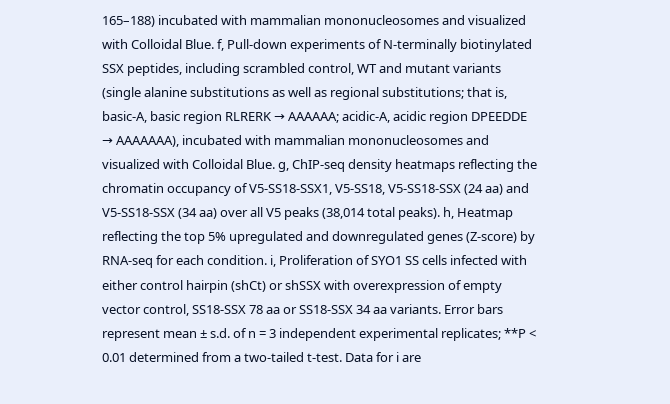165–188) incubated with mammalian mononucleosomes and visualized with Colloidal Blue. f, Pull-down experiments of N-terminally biotinylated SSX peptides, including scrambled control, WT and mutant variants (single alanine substitutions as well as regional substitutions; that is, basic-A, basic region RLRERK → AAAAAA; acidic-A, acidic region DPEEDDE → AAAAAAA), incubated with mammalian mononucleosomes and visualized with Colloidal Blue. g, ChIP-seq density heatmaps reflecting the chromatin occupancy of V5-SS18-SSX1, V5-SS18, V5-SS18-SSX (24 aa) and V5-SS18-SSX (34 aa) over all V5 peaks (38,014 total peaks). h, Heatmap reflecting the top 5% upregulated and downregulated genes (Z-score) by RNA-seq for each condition. i, Proliferation of SYO1 SS cells infected with either control hairpin (shCt) or shSSX with overexpression of empty vector control, SS18-SSX 78 aa or SS18-SSX 34 aa variants. Error bars represent mean ± s.d. of n = 3 independent experimental replicates; **P < 0.01 determined from a two-tailed t-test. Data for i are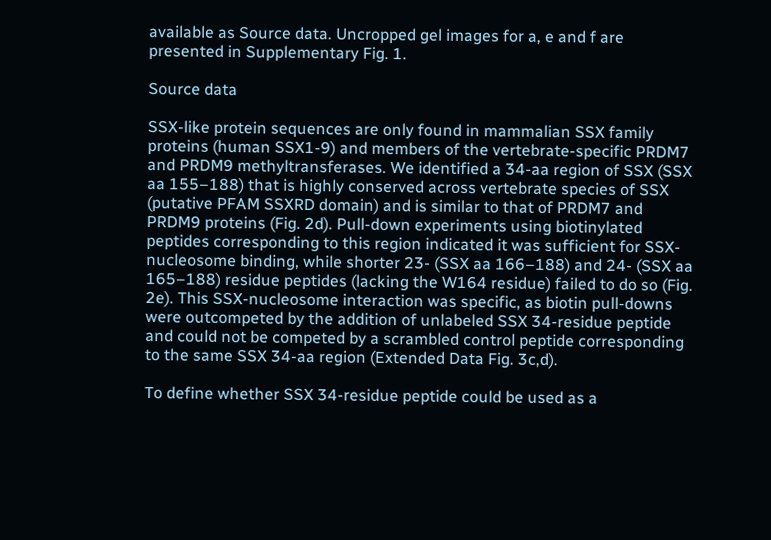available as Source data. Uncropped gel images for a, e and f are presented in Supplementary Fig. 1.

Source data

SSX-like protein sequences are only found in mammalian SSX family proteins (human SSX1-9) and members of the vertebrate-specific PRDM7 and PRDM9 methyltransferases. We identified a 34-aa region of SSX (SSX aa 155–188) that is highly conserved across vertebrate species of SSX (putative PFAM SSXRD domain) and is similar to that of PRDM7 and PRDM9 proteins (Fig. 2d). Pull-down experiments using biotinylated peptides corresponding to this region indicated it was sufficient for SSX-nucleosome binding, while shorter 23- (SSX aa 166–188) and 24- (SSX aa 165–188) residue peptides (lacking the W164 residue) failed to do so (Fig. 2e). This SSX-nucleosome interaction was specific, as biotin pull-downs were outcompeted by the addition of unlabeled SSX 34-residue peptide and could not be competed by a scrambled control peptide corresponding to the same SSX 34-aa region (Extended Data Fig. 3c,d).

To define whether SSX 34-residue peptide could be used as a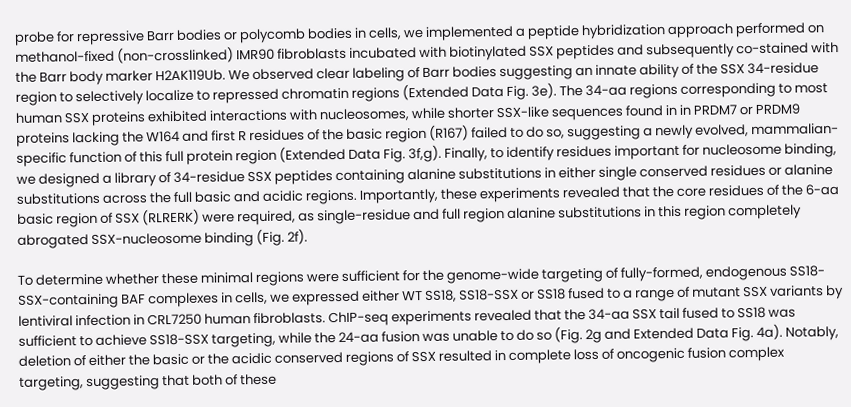probe for repressive Barr bodies or polycomb bodies in cells, we implemented a peptide hybridization approach performed on methanol-fixed (non-crosslinked) IMR90 fibroblasts incubated with biotinylated SSX peptides and subsequently co-stained with the Barr body marker H2AK119Ub. We observed clear labeling of Barr bodies suggesting an innate ability of the SSX 34-residue region to selectively localize to repressed chromatin regions (Extended Data Fig. 3e). The 34-aa regions corresponding to most human SSX proteins exhibited interactions with nucleosomes, while shorter SSX-like sequences found in in PRDM7 or PRDM9 proteins lacking the W164 and first R residues of the basic region (R167) failed to do so, suggesting a newly evolved, mammalian-specific function of this full protein region (Extended Data Fig. 3f,g). Finally, to identify residues important for nucleosome binding, we designed a library of 34-residue SSX peptides containing alanine substitutions in either single conserved residues or alanine substitutions across the full basic and acidic regions. Importantly, these experiments revealed that the core residues of the 6-aa basic region of SSX (RLRERK) were required, as single-residue and full region alanine substitutions in this region completely abrogated SSX-nucleosome binding (Fig. 2f).

To determine whether these minimal regions were sufficient for the genome-wide targeting of fully-formed, endogenous SS18-SSX-containing BAF complexes in cells, we expressed either WT SS18, SS18-SSX or SS18 fused to a range of mutant SSX variants by lentiviral infection in CRL7250 human fibroblasts. ChIP-seq experiments revealed that the 34-aa SSX tail fused to SS18 was sufficient to achieve SS18-SSX targeting, while the 24-aa fusion was unable to do so (Fig. 2g and Extended Data Fig. 4a). Notably, deletion of either the basic or the acidic conserved regions of SSX resulted in complete loss of oncogenic fusion complex targeting, suggesting that both of these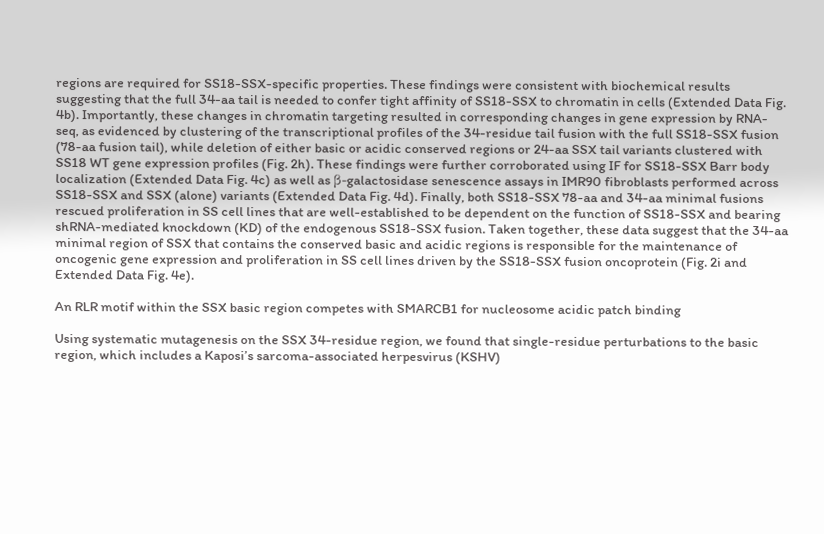regions are required for SS18-SSX-specific properties. These findings were consistent with biochemical results suggesting that the full 34-aa tail is needed to confer tight affinity of SS18-SSX to chromatin in cells (Extended Data Fig. 4b). Importantly, these changes in chromatin targeting resulted in corresponding changes in gene expression by RNA-seq, as evidenced by clustering of the transcriptional profiles of the 34-residue tail fusion with the full SS18-SSX fusion (78-aa fusion tail), while deletion of either basic or acidic conserved regions or 24-aa SSX tail variants clustered with SS18 WT gene expression profiles (Fig. 2h). These findings were further corroborated using IF for SS18-SSX Barr body localization (Extended Data Fig. 4c) as well as β-galactosidase senescence assays in IMR90 fibroblasts performed across SS18-SSX and SSX (alone) variants (Extended Data Fig. 4d). Finally, both SS18-SSX 78-aa and 34-aa minimal fusions rescued proliferation in SS cell lines that are well-established to be dependent on the function of SS18-SSX and bearing shRNA-mediated knockdown (KD) of the endogenous SS18-SSX fusion. Taken together, these data suggest that the 34-aa minimal region of SSX that contains the conserved basic and acidic regions is responsible for the maintenance of oncogenic gene expression and proliferation in SS cell lines driven by the SS18-SSX fusion oncoprotein (Fig. 2i and Extended Data Fig. 4e).

An RLR motif within the SSX basic region competes with SMARCB1 for nucleosome acidic patch binding

Using systematic mutagenesis on the SSX 34-residue region, we found that single-residue perturbations to the basic region, which includes a Kaposi’s sarcoma-associated herpesvirus (KSHV)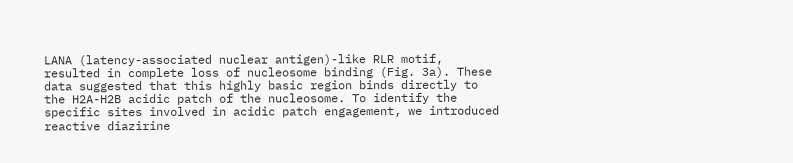LANA (latency-associated nuclear antigen)-like RLR motif, resulted in complete loss of nucleosome binding (Fig. 3a). These data suggested that this highly basic region binds directly to the H2A-H2B acidic patch of the nucleosome. To identify the specific sites involved in acidic patch engagement, we introduced reactive diazirine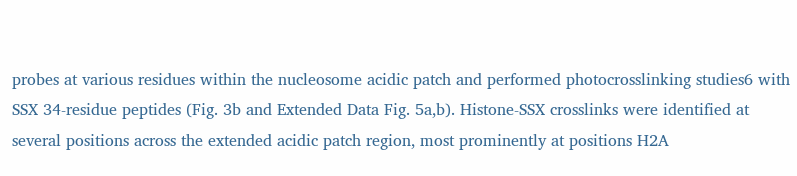probes at various residues within the nucleosome acidic patch and performed photocrosslinking studies6 with SSX 34-residue peptides (Fig. 3b and Extended Data Fig. 5a,b). Histone-SSX crosslinks were identified at several positions across the extended acidic patch region, most prominently at positions H2A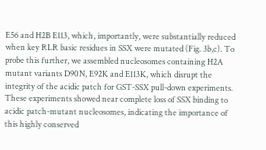E56 and H2B E113, which, importantly, were substantially reduced when key RLR basic residues in SSX were mutated (Fig. 3b,c). To probe this further, we assembled nucleosomes containing H2A mutant variants D90N, E92K and E113K, which disrupt the integrity of the acidic patch for GST-SSX pull-down experiments. These experiments showed near complete loss of SSX binding to acidic patch-mutant nucleosomes, indicating the importance of this highly conserved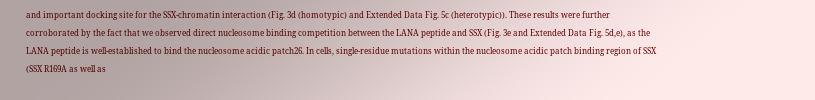and important docking site for the SSX-chromatin interaction (Fig. 3d (homotypic) and Extended Data Fig. 5c (heterotypic)). These results were further corroborated by the fact that we observed direct nucleosome binding competition between the LANA peptide and SSX (Fig. 3e and Extended Data Fig. 5d,e), as the LANA peptide is well-established to bind the nucleosome acidic patch26. In cells, single-residue mutations within the nucleosome acidic patch binding region of SSX (SSX R169A as well as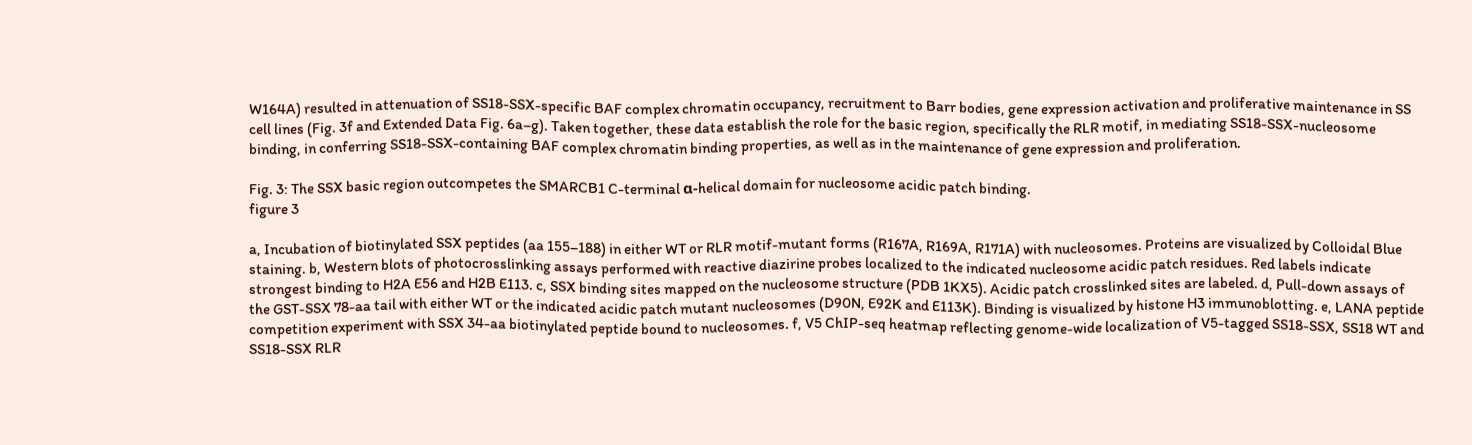W164A) resulted in attenuation of SS18-SSX-specific BAF complex chromatin occupancy, recruitment to Barr bodies, gene expression activation and proliferative maintenance in SS cell lines (Fig. 3f and Extended Data Fig. 6a–g). Taken together, these data establish the role for the basic region, specifically the RLR motif, in mediating SS18-SSX-nucleosome binding, in conferring SS18-SSX-containing BAF complex chromatin binding properties, as well as in the maintenance of gene expression and proliferation.

Fig. 3: The SSX basic region outcompetes the SMARCB1 C-terminal α-helical domain for nucleosome acidic patch binding.
figure 3

a, Incubation of biotinylated SSX peptides (aa 155–188) in either WT or RLR motif-mutant forms (R167A, R169A, R171A) with nucleosomes. Proteins are visualized by Colloidal Blue staining. b, Western blots of photocrosslinking assays performed with reactive diazirine probes localized to the indicated nucleosome acidic patch residues. Red labels indicate strongest binding to H2A E56 and H2B E113. c, SSX binding sites mapped on the nucleosome structure (PDB 1KX5). Acidic patch crosslinked sites are labeled. d, Pull-down assays of the GST-SSX 78-aa tail with either WT or the indicated acidic patch mutant nucleosomes (D90N, E92K and E113K). Binding is visualized by histone H3 immunoblotting. e, LANA peptide competition experiment with SSX 34-aa biotinylated peptide bound to nucleosomes. f, V5 ChIP-seq heatmap reflecting genome-wide localization of V5-tagged SS18-SSX, SS18 WT and SS18-SSX RLR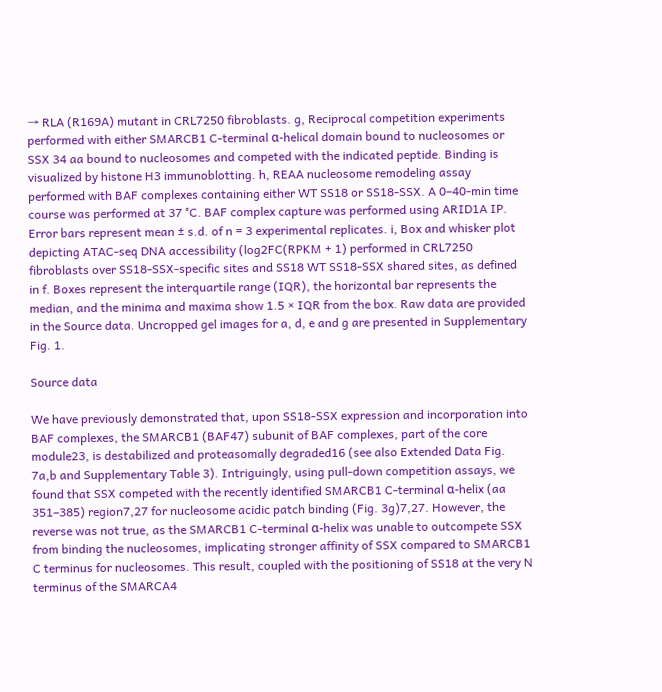→ RLA (R169A) mutant in CRL7250 fibroblasts. g, Reciprocal competition experiments performed with either SMARCB1 C-terminal α-helical domain bound to nucleosomes or SSX 34 aa bound to nucleosomes and competed with the indicated peptide. Binding is visualized by histone H3 immunoblotting. h, REAA nucleosome remodeling assay performed with BAF complexes containing either WT SS18 or SS18-SSX. A 0–40-min time course was performed at 37 °C. BAF complex capture was performed using ARID1A IP. Error bars represent mean ± s.d. of n = 3 experimental replicates. i, Box and whisker plot depicting ATAC-seq DNA accessibility (log2FC(RPKM + 1) performed in CRL7250 fibroblasts over SS18-SSX-specific sites and SS18 WT SS18-SSX shared sites, as defined in f. Boxes represent the interquartile range (IQR), the horizontal bar represents the median, and the minima and maxima show 1.5 × IQR from the box. Raw data are provided in the Source data. Uncropped gel images for a, d, e and g are presented in Supplementary Fig. 1.

Source data

We have previously demonstrated that, upon SS18-SSX expression and incorporation into BAF complexes, the SMARCB1 (BAF47) subunit of BAF complexes, part of the core module23, is destabilized and proteasomally degraded16 (see also Extended Data Fig. 7a,b and Supplementary Table 3). Intriguingly, using pull-down competition assays, we found that SSX competed with the recently identified SMARCB1 C-terminal α-helix (aa 351–385) region7,27 for nucleosome acidic patch binding (Fig. 3g)7,27. However, the reverse was not true, as the SMARCB1 C-terminal α-helix was unable to outcompete SSX from binding the nucleosomes, implicating stronger affinity of SSX compared to SMARCB1 C terminus for nucleosomes. This result, coupled with the positioning of SS18 at the very N terminus of the SMARCA4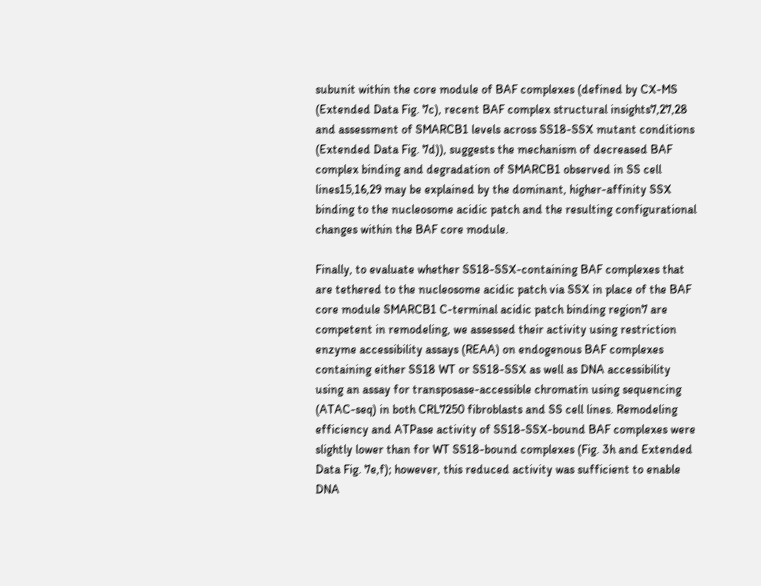subunit within the core module of BAF complexes (defined by CX-MS (Extended Data Fig. 7c), recent BAF complex structural insights7,27,28 and assessment of SMARCB1 levels across SS18-SSX mutant conditions (Extended Data Fig. 7d)), suggests the mechanism of decreased BAF complex binding and degradation of SMARCB1 observed in SS cell lines15,16,29 may be explained by the dominant, higher-affinity SSX binding to the nucleosome acidic patch and the resulting configurational changes within the BAF core module.

Finally, to evaluate whether SS18-SSX-containing BAF complexes that are tethered to the nucleosome acidic patch via SSX in place of the BAF core module SMARCB1 C-terminal acidic patch binding region7 are competent in remodeling, we assessed their activity using restriction enzyme accessibility assays (REAA) on endogenous BAF complexes containing either SS18 WT or SS18-SSX as well as DNA accessibility using an assay for transposase-accessible chromatin using sequencing (ATAC-seq) in both CRL7250 fibroblasts and SS cell lines. Remodeling efficiency and ATPase activity of SS18-SSX-bound BAF complexes were slightly lower than for WT SS18-bound complexes (Fig. 3h and Extended Data Fig. 7e,f); however, this reduced activity was sufficient to enable DNA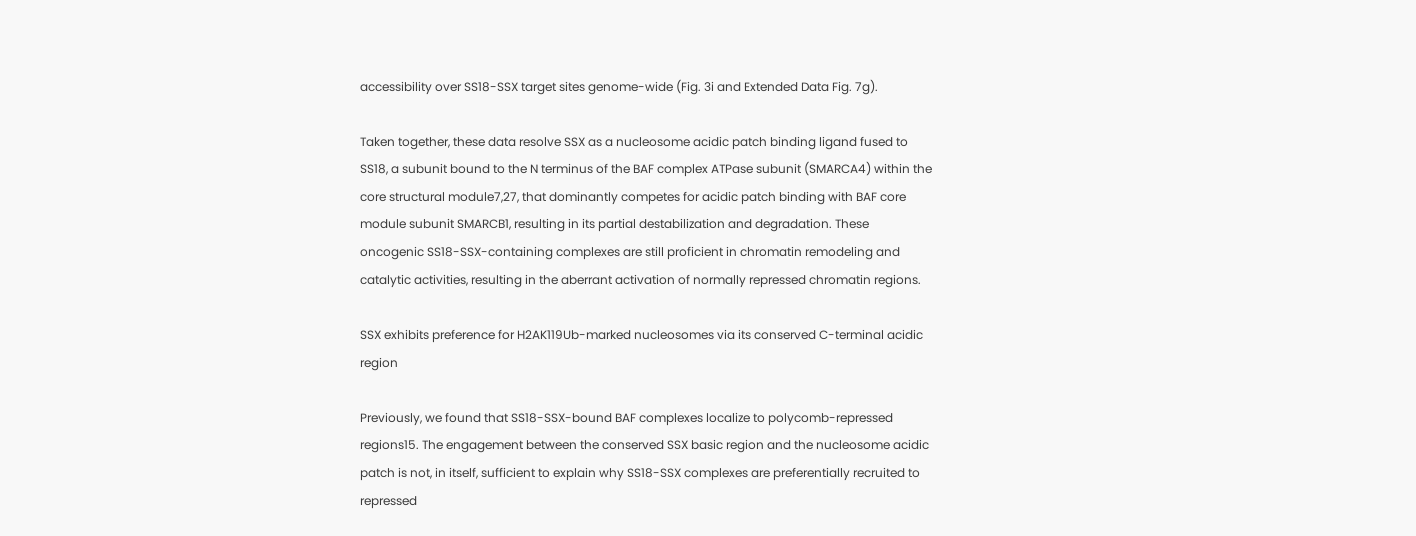accessibility over SS18-SSX target sites genome-wide (Fig. 3i and Extended Data Fig. 7g).

Taken together, these data resolve SSX as a nucleosome acidic patch binding ligand fused to SS18, a subunit bound to the N terminus of the BAF complex ATPase subunit (SMARCA4) within the core structural module7,27, that dominantly competes for acidic patch binding with BAF core module subunit SMARCB1, resulting in its partial destabilization and degradation. These oncogenic SS18-SSX-containing complexes are still proficient in chromatin remodeling and catalytic activities, resulting in the aberrant activation of normally repressed chromatin regions.

SSX exhibits preference for H2AK119Ub-marked nucleosomes via its conserved C-terminal acidic region

Previously, we found that SS18-SSX-bound BAF complexes localize to polycomb-repressed regions15. The engagement between the conserved SSX basic region and the nucleosome acidic patch is not, in itself, sufficient to explain why SS18-SSX complexes are preferentially recruited to repressed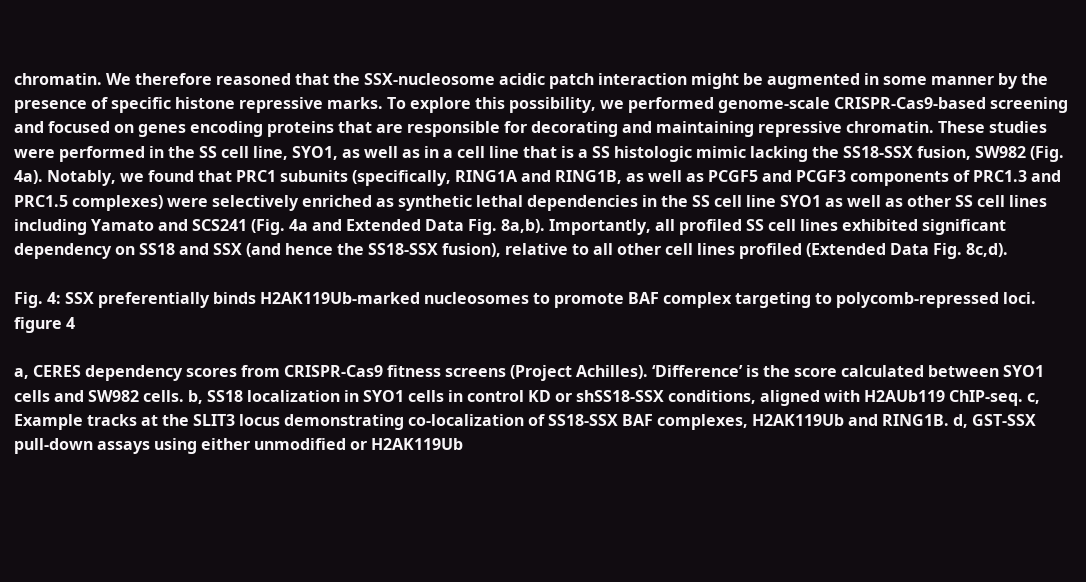chromatin. We therefore reasoned that the SSX-nucleosome acidic patch interaction might be augmented in some manner by the presence of specific histone repressive marks. To explore this possibility, we performed genome-scale CRISPR-Cas9-based screening and focused on genes encoding proteins that are responsible for decorating and maintaining repressive chromatin. These studies were performed in the SS cell line, SYO1, as well as in a cell line that is a SS histologic mimic lacking the SS18-SSX fusion, SW982 (Fig. 4a). Notably, we found that PRC1 subunits (specifically, RING1A and RING1B, as well as PCGF5 and PCGF3 components of PRC1.3 and PRC1.5 complexes) were selectively enriched as synthetic lethal dependencies in the SS cell line SYO1 as well as other SS cell lines including Yamato and SCS241 (Fig. 4a and Extended Data Fig. 8a,b). Importantly, all profiled SS cell lines exhibited significant dependency on SS18 and SSX (and hence the SS18-SSX fusion), relative to all other cell lines profiled (Extended Data Fig. 8c,d).

Fig. 4: SSX preferentially binds H2AK119Ub-marked nucleosomes to promote BAF complex targeting to polycomb-repressed loci.
figure 4

a, CERES dependency scores from CRISPR-Cas9 fitness screens (Project Achilles). ‘Difference’ is the score calculated between SYO1 cells and SW982 cells. b, SS18 localization in SYO1 cells in control KD or shSS18-SSX conditions, aligned with H2AUb119 ChIP-seq. c, Example tracks at the SLIT3 locus demonstrating co-localization of SS18-SSX BAF complexes, H2AK119Ub and RING1B. d, GST-SSX pull-down assays using either unmodified or H2AK119Ub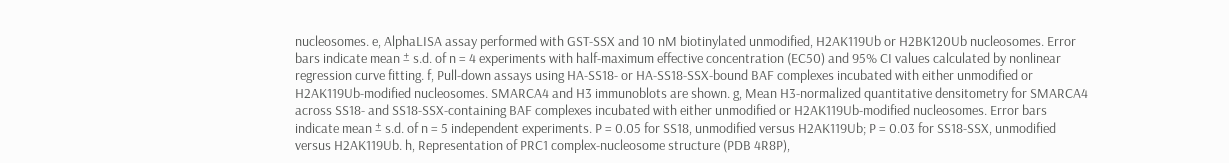nucleosomes. e, AlphaLISA assay performed with GST-SSX and 10 nM biotinylated unmodified, H2AK119Ub or H2BK120Ub nucleosomes. Error bars indicate mean ± s.d. of n = 4 experiments with half-maximum effective concentration (EC50) and 95% CI values calculated by nonlinear regression curve fitting. f, Pull-down assays using HA-SS18- or HA-SS18-SSX-bound BAF complexes incubated with either unmodified or H2AK119Ub-modified nucleosomes. SMARCA4 and H3 immunoblots are shown. g, Mean H3-normalized quantitative densitometry for SMARCA4 across SS18- and SS18-SSX-containing BAF complexes incubated with either unmodified or H2AK119Ub-modified nucleosomes. Error bars indicate mean ± s.d. of n = 5 independent experiments. P = 0.05 for SS18, unmodified versus H2AK119Ub; P = 0.03 for SS18-SSX, unmodified versus H2AK119Ub. h, Representation of PRC1 complex-nucleosome structure (PDB 4R8P),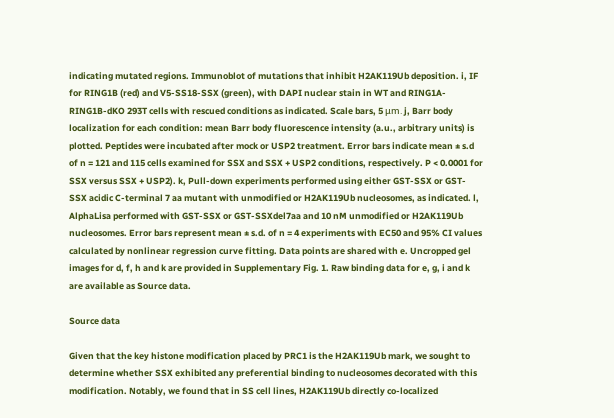indicating mutated regions. Immunoblot of mutations that inhibit H2AK119Ub deposition. i, IF for RING1B (red) and V5-SS18-SSX (green), with DAPI nuclear stain in WT and RING1A-RING1B-dKO 293T cells with rescued conditions as indicated. Scale bars, 5 μm. j, Barr body localization for each condition: mean Barr body fluorescence intensity (a.u., arbitrary units) is plotted. Peptides were incubated after mock or USP2 treatment. Error bars indicate mean ± s.d of n = 121 and 115 cells examined for SSX and SSX + USP2 conditions, respectively. P < 0.0001 for SSX versus SSX + USP2). k, Pull-down experiments performed using either GST-SSX or GST-SSX acidic C-terminal 7 aa mutant with unmodified or H2AK119Ub nucleosomes, as indicated. l, AlphaLisa performed with GST-SSX or GST-SSXdel7aa and 10 nM unmodified or H2AK119Ub nucleosomes. Error bars represent mean ± s.d. of n = 4 experiments with EC50 and 95% CI values calculated by nonlinear regression curve fitting. Data points are shared with e. Uncropped gel images for d, f, h and k are provided in Supplementary Fig. 1. Raw binding data for e, g, i and k are available as Source data.

Source data

Given that the key histone modification placed by PRC1 is the H2AK119Ub mark, we sought to determine whether SSX exhibited any preferential binding to nucleosomes decorated with this modification. Notably, we found that in SS cell lines, H2AK119Ub directly co-localized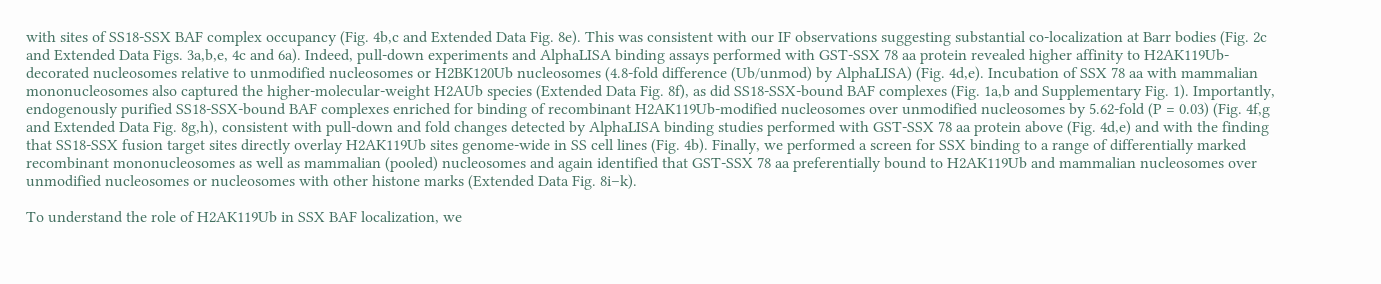with sites of SS18-SSX BAF complex occupancy (Fig. 4b,c and Extended Data Fig. 8e). This was consistent with our IF observations suggesting substantial co-localization at Barr bodies (Fig. 2c and Extended Data Figs. 3a,b,e, 4c and 6a). Indeed, pull-down experiments and AlphaLISA binding assays performed with GST-SSX 78 aa protein revealed higher affinity to H2AK119Ub-decorated nucleosomes relative to unmodified nucleosomes or H2BK120Ub nucleosomes (4.8-fold difference (Ub/unmod) by AlphaLISA) (Fig. 4d,e). Incubation of SSX 78 aa with mammalian mononucleosomes also captured the higher-molecular-weight H2AUb species (Extended Data Fig. 8f), as did SS18-SSX-bound BAF complexes (Fig. 1a,b and Supplementary Fig. 1). Importantly, endogenously purified SS18-SSX-bound BAF complexes enriched for binding of recombinant H2AK119Ub-modified nucleosomes over unmodified nucleosomes by 5.62-fold (P = 0.03) (Fig. 4f,g and Extended Data Fig. 8g,h), consistent with pull-down and fold changes detected by AlphaLISA binding studies performed with GST-SSX 78 aa protein above (Fig. 4d,e) and with the finding that SS18-SSX fusion target sites directly overlay H2AK119Ub sites genome-wide in SS cell lines (Fig. 4b). Finally, we performed a screen for SSX binding to a range of differentially marked recombinant mononucleosomes as well as mammalian (pooled) nucleosomes and again identified that GST-SSX 78 aa preferentially bound to H2AK119Ub and mammalian nucleosomes over unmodified nucleosomes or nucleosomes with other histone marks (Extended Data Fig. 8i–k).

To understand the role of H2AK119Ub in SSX BAF localization, we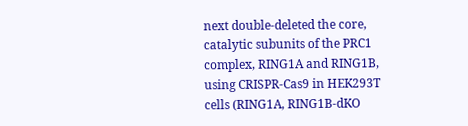next double-deleted the core, catalytic subunits of the PRC1 complex, RING1A and RING1B, using CRISPR-Cas9 in HEK293T cells (RING1A, RING1B-dKO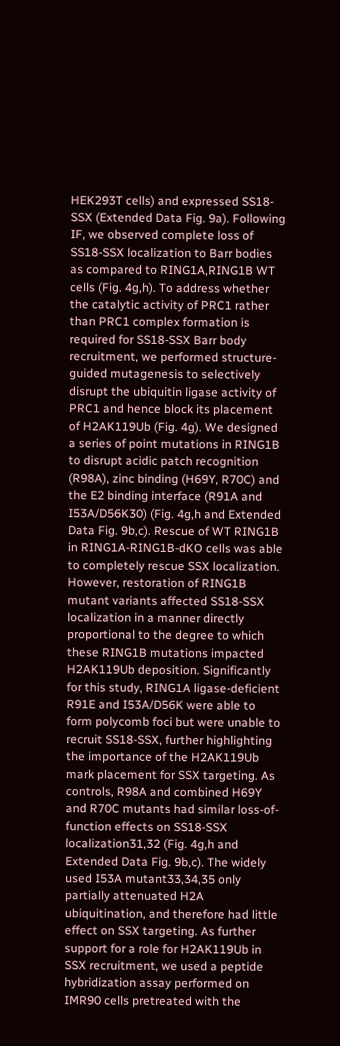HEK293T cells) and expressed SS18-SSX (Extended Data Fig. 9a). Following IF, we observed complete loss of SS18-SSX localization to Barr bodies as compared to RING1A,RING1B WT cells (Fig. 4g,h). To address whether the catalytic activity of PRC1 rather than PRC1 complex formation is required for SS18-SSX Barr body recruitment, we performed structure-guided mutagenesis to selectively disrupt the ubiquitin ligase activity of PRC1 and hence block its placement of H2AK119Ub (Fig. 4g). We designed a series of point mutations in RING1B to disrupt acidic patch recognition (R98A), zinc binding (H69Y, R70C) and the E2 binding interface (R91A and I53A/D56K30) (Fig. 4g,h and Extended Data Fig. 9b,c). Rescue of WT RING1B in RING1A-RING1B-dKO cells was able to completely rescue SSX localization. However, restoration of RING1B mutant variants affected SS18-SSX localization in a manner directly proportional to the degree to which these RING1B mutations impacted H2AK119Ub deposition. Significantly for this study, RING1A ligase-deficient R91E and I53A/D56K were able to form polycomb foci but were unable to recruit SS18-SSX, further highlighting the importance of the H2AK119Ub mark placement for SSX targeting. As controls, R98A and combined H69Y and R70C mutants had similar loss-of-function effects on SS18-SSX localization31,32 (Fig. 4g,h and Extended Data Fig. 9b,c). The widely used I53A mutant33,34,35 only partially attenuated H2A ubiquitination, and therefore had little effect on SSX targeting. As further support for a role for H2AK119Ub in SSX recruitment, we used a peptide hybridization assay performed on IMR90 cells pretreated with the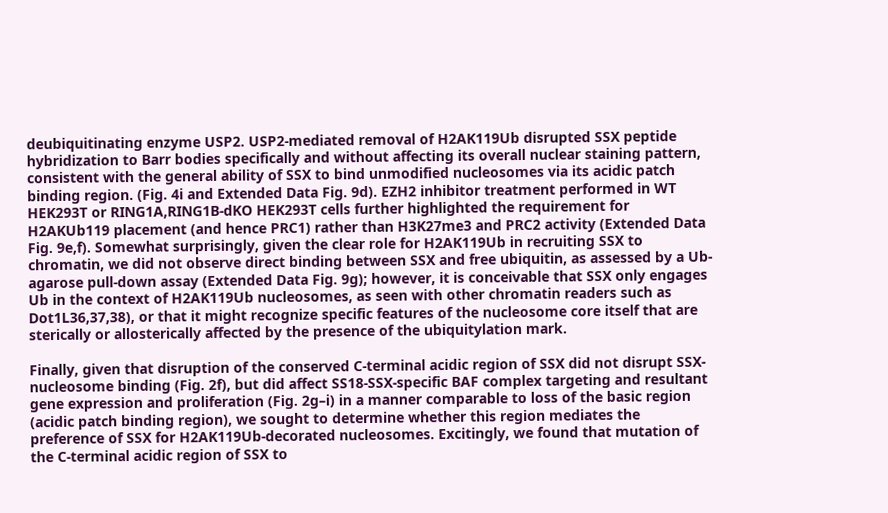deubiquitinating enzyme USP2. USP2-mediated removal of H2AK119Ub disrupted SSX peptide hybridization to Barr bodies specifically and without affecting its overall nuclear staining pattern, consistent with the general ability of SSX to bind unmodified nucleosomes via its acidic patch binding region. (Fig. 4i and Extended Data Fig. 9d). EZH2 inhibitor treatment performed in WT HEK293T or RING1A,RING1B-dKO HEK293T cells further highlighted the requirement for H2AKUb119 placement (and hence PRC1) rather than H3K27me3 and PRC2 activity (Extended Data Fig. 9e,f). Somewhat surprisingly, given the clear role for H2AK119Ub in recruiting SSX to chromatin, we did not observe direct binding between SSX and free ubiquitin, as assessed by a Ub-agarose pull-down assay (Extended Data Fig. 9g); however, it is conceivable that SSX only engages Ub in the context of H2AK119Ub nucleosomes, as seen with other chromatin readers such as Dot1L36,37,38), or that it might recognize specific features of the nucleosome core itself that are sterically or allosterically affected by the presence of the ubiquitylation mark.

Finally, given that disruption of the conserved C-terminal acidic region of SSX did not disrupt SSX-nucleosome binding (Fig. 2f), but did affect SS18-SSX-specific BAF complex targeting and resultant gene expression and proliferation (Fig. 2g–i) in a manner comparable to loss of the basic region (acidic patch binding region), we sought to determine whether this region mediates the preference of SSX for H2AK119Ub-decorated nucleosomes. Excitingly, we found that mutation of the C-terminal acidic region of SSX to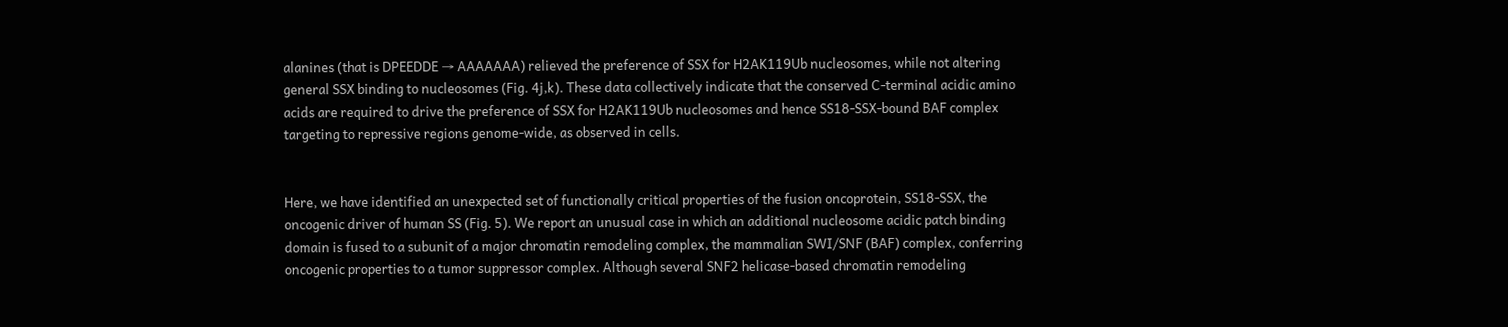alanines (that is DPEEDDE → AAAAAAA) relieved the preference of SSX for H2AK119Ub nucleosomes, while not altering general SSX binding to nucleosomes (Fig. 4j,k). These data collectively indicate that the conserved C-terminal acidic amino acids are required to drive the preference of SSX for H2AK119Ub nucleosomes and hence SS18-SSX-bound BAF complex targeting to repressive regions genome-wide, as observed in cells.


Here, we have identified an unexpected set of functionally critical properties of the fusion oncoprotein, SS18-SSX, the oncogenic driver of human SS (Fig. 5). We report an unusual case in which an additional nucleosome acidic patch binding domain is fused to a subunit of a major chromatin remodeling complex, the mammalian SWI/SNF (BAF) complex, conferring oncogenic properties to a tumor suppressor complex. Although several SNF2 helicase-based chromatin remodeling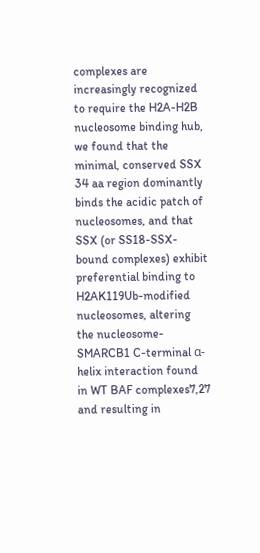complexes are increasingly recognized to require the H2A-H2B nucleosome binding hub, we found that the minimal, conserved SSX 34 aa region dominantly binds the acidic patch of nucleosomes, and that SSX (or SS18-SSX-bound complexes) exhibit preferential binding to H2AK119Ub-modified nucleosomes, altering the nucleosome-SMARCB1 C-terminal α-helix interaction found in WT BAF complexes7,27 and resulting in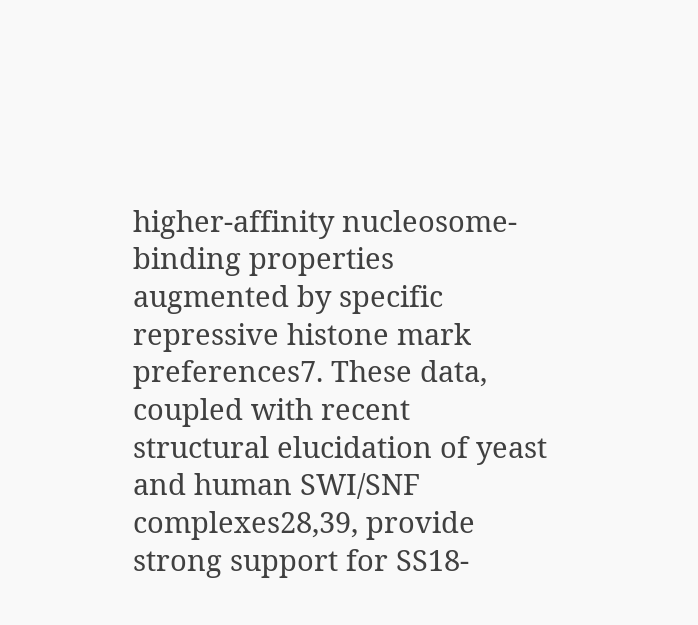higher-affinity nucleosome-binding properties augmented by specific repressive histone mark preferences7. These data, coupled with recent structural elucidation of yeast and human SWI/SNF complexes28,39, provide strong support for SS18-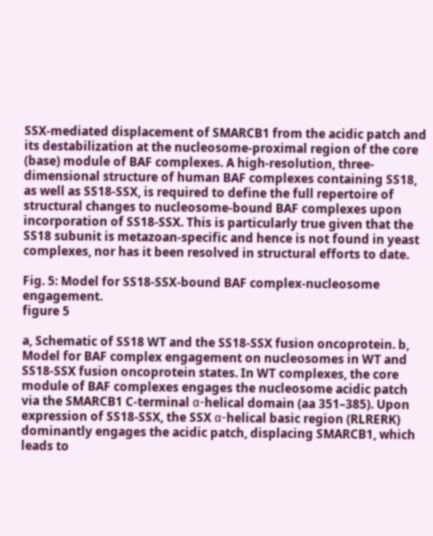SSX-mediated displacement of SMARCB1 from the acidic patch and its destabilization at the nucleosome-proximal region of the core (base) module of BAF complexes. A high-resolution, three-dimensional structure of human BAF complexes containing SS18, as well as SS18-SSX, is required to define the full repertoire of structural changes to nucleosome-bound BAF complexes upon incorporation of SS18-SSX. This is particularly true given that the SS18 subunit is metazoan-specific and hence is not found in yeast complexes, nor has it been resolved in structural efforts to date.

Fig. 5: Model for SS18-SSX-bound BAF complex-nucleosome engagement.
figure 5

a, Schematic of SS18 WT and the SS18-SSX fusion oncoprotein. b, Model for BAF complex engagement on nucleosomes in WT and SS18-SSX fusion oncoprotein states. In WT complexes, the core module of BAF complexes engages the nucleosome acidic patch via the SMARCB1 C-terminal α-helical domain (aa 351–385). Upon expression of SS18-SSX, the SSX α-helical basic region (RLRERK) dominantly engages the acidic patch, displacing SMARCB1, which leads to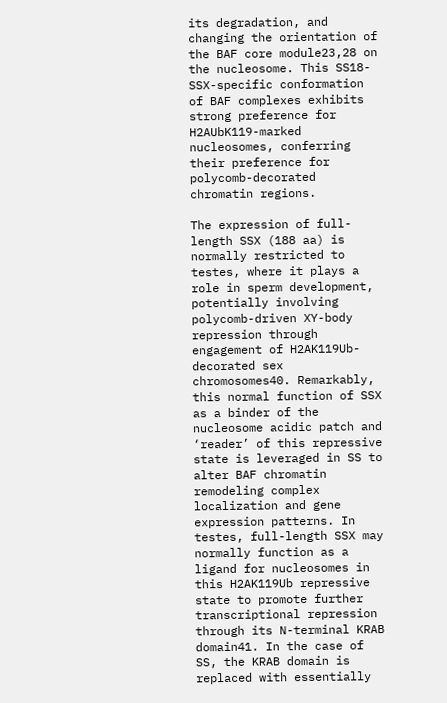its degradation, and changing the orientation of the BAF core module23,28 on the nucleosome. This SS18-SSX-specific conformation of BAF complexes exhibits strong preference for H2AUbK119-marked nucleosomes, conferring their preference for polycomb-decorated chromatin regions.

The expression of full-length SSX (188 aa) is normally restricted to testes, where it plays a role in sperm development, potentially involving polycomb-driven XY-body repression through engagement of H2AK119Ub-decorated sex chromosomes40. Remarkably, this normal function of SSX as a binder of the nucleosome acidic patch and ‘reader’ of this repressive state is leveraged in SS to alter BAF chromatin remodeling complex localization and gene expression patterns. In testes, full-length SSX may normally function as a ligand for nucleosomes in this H2AK119Ub repressive state to promote further transcriptional repression through its N-terminal KRAB domain41. In the case of SS, the KRAB domain is replaced with essentially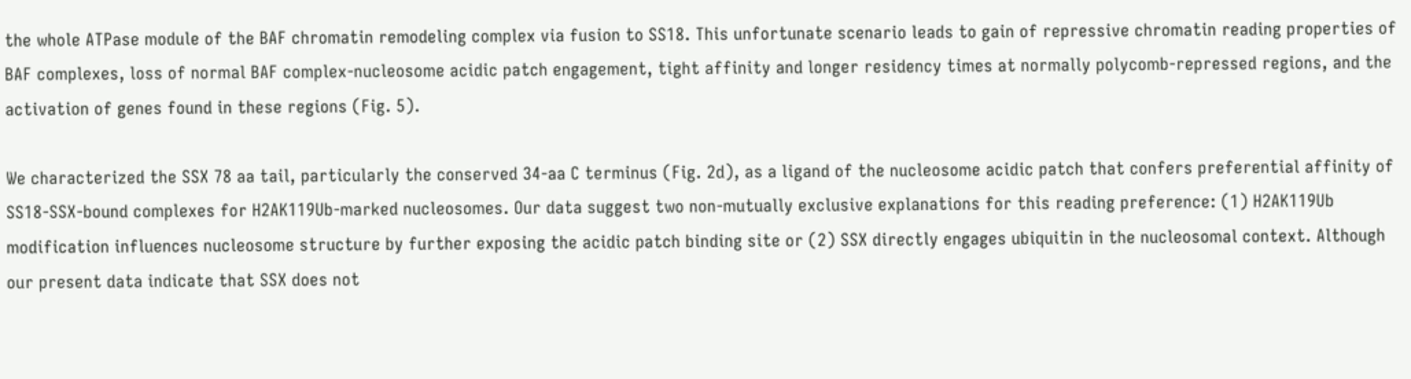the whole ATPase module of the BAF chromatin remodeling complex via fusion to SS18. This unfortunate scenario leads to gain of repressive chromatin reading properties of BAF complexes, loss of normal BAF complex-nucleosome acidic patch engagement, tight affinity and longer residency times at normally polycomb-repressed regions, and the activation of genes found in these regions (Fig. 5).

We characterized the SSX 78 aa tail, particularly the conserved 34-aa C terminus (Fig. 2d), as a ligand of the nucleosome acidic patch that confers preferential affinity of SS18-SSX-bound complexes for H2AK119Ub-marked nucleosomes. Our data suggest two non-mutually exclusive explanations for this reading preference: (1) H2AK119Ub modification influences nucleosome structure by further exposing the acidic patch binding site or (2) SSX directly engages ubiquitin in the nucleosomal context. Although our present data indicate that SSX does not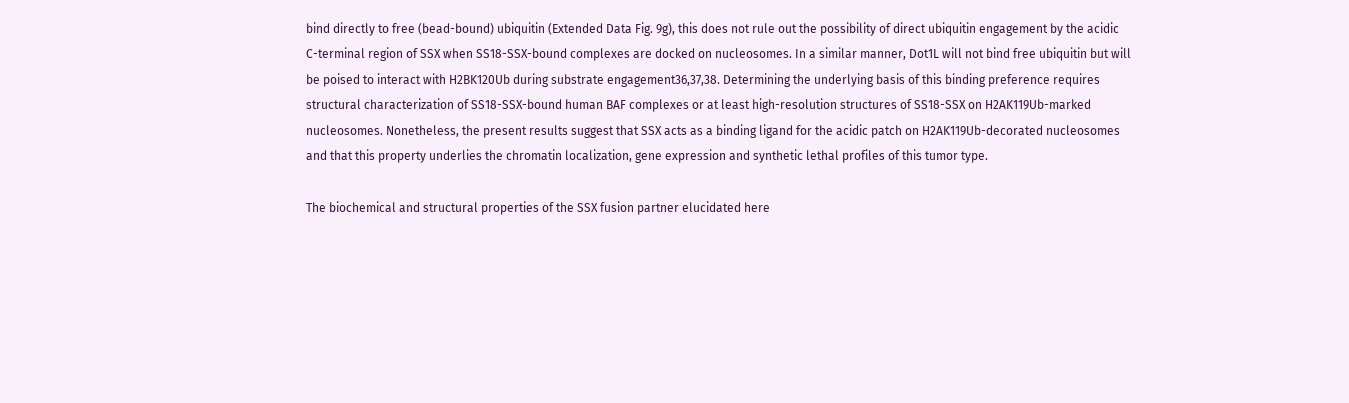bind directly to free (bead-bound) ubiquitin (Extended Data Fig. 9g), this does not rule out the possibility of direct ubiquitin engagement by the acidic C-terminal region of SSX when SS18-SSX-bound complexes are docked on nucleosomes. In a similar manner, Dot1L will not bind free ubiquitin but will be poised to interact with H2BK120Ub during substrate engagement36,37,38. Determining the underlying basis of this binding preference requires structural characterization of SS18-SSX-bound human BAF complexes or at least high-resolution structures of SS18-SSX on H2AK119Ub-marked nucleosomes. Nonetheless, the present results suggest that SSX acts as a binding ligand for the acidic patch on H2AK119Ub-decorated nucleosomes and that this property underlies the chromatin localization, gene expression and synthetic lethal profiles of this tumor type.

The biochemical and structural properties of the SSX fusion partner elucidated here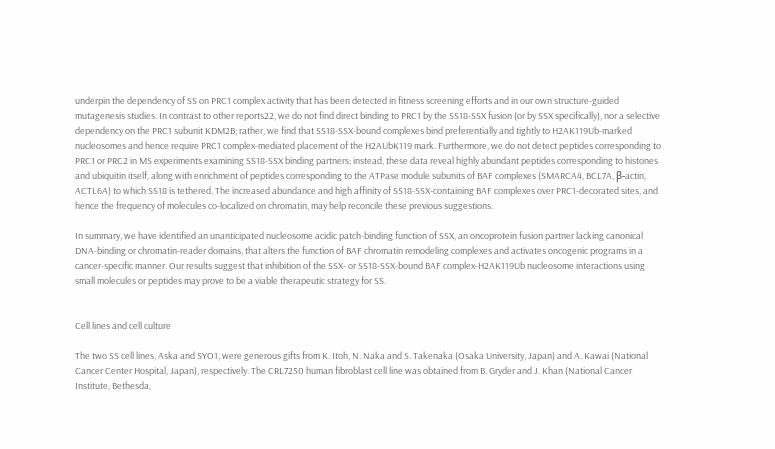underpin the dependency of SS on PRC1 complex activity that has been detected in fitness screening efforts and in our own structure-guided mutagenesis studies. In contrast to other reports22, we do not find direct binding to PRC1 by the SS18-SSX fusion (or by SSX specifically), nor a selective dependency on the PRC1 subunit KDM2B; rather, we find that SS18-SSX-bound complexes bind preferentially and tightly to H2AK119Ub-marked nucleosomes and hence require PRC1 complex-mediated placement of the H2AUbK119 mark. Furthermore, we do not detect peptides corresponding to PRC1 or PRC2 in MS experiments examining SS18-SSX binding partners; instead, these data reveal highly abundant peptides corresponding to histones and ubiquitin itself, along with enrichment of peptides corresponding to the ATPase module subunits of BAF complexes (SMARCA4, BCL7A, β-actin, ACTL6A) to which SS18 is tethered. The increased abundance and high affinity of SS18-SSX-containing BAF complexes over PRC1-decorated sites, and hence the frequency of molecules co-localized on chromatin, may help reconcile these previous suggestions.

In summary, we have identified an unanticipated nucleosome acidic patch-binding function of SSX, an oncoprotein fusion partner lacking canonical DNA-binding or chromatin-reader domains, that alters the function of BAF chromatin remodeling complexes and activates oncogenic programs in a cancer-specific manner. Our results suggest that inhibition of the SSX- or SS18-SSX-bound BAF complex-H2AK119Ub nucleosome interactions using small molecules or peptides may prove to be a viable therapeutic strategy for SS.


Cell lines and cell culture

The two SS cell lines, Aska and SYO1, were generous gifts from K. Itoh, N. Naka and S. Takenaka (Osaka University, Japan) and A. Kawai (National Cancer Center Hospital, Japan), respectively. The CRL7250 human fibroblast cell line was obtained from B. Gryder and J. Khan (National Cancer Institute, Bethesda,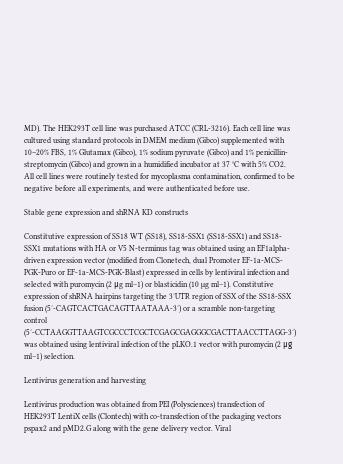MD). The HEK293T cell line was purchased ATCC (CRL-3216). Each cell line was cultured using standard protocols in DMEM medium (Gibco) supplemented with 10–20% FBS, 1% Glutamax (Gibco), 1% sodium pyruvate (Gibco) and 1% penicillin-streptomycin (Gibco) and grown in a humidified incubator at 37 °C with 5% CO2. All cell lines were routinely tested for mycoplasma contamination, confirmed to be negative before all experiments, and were authenticated before use.

Stable gene expression and shRNA KD constructs

Constitutive expression of SS18 WT (SS18), SS18-SSX1 (SS18-SSX1) and SS18-SSX1 mutations with HA or V5 N-terminus tag was obtained using an EF1alpha-driven expression vector (modified from Clonetech, dual Promoter EF-1a-MCS-PGK-Puro or EF-1a-MCS-PGK-Blast) expressed in cells by lentiviral infection and selected with puromycin (2 μg ml−1) or blasticidin (10 µg ml−1). Constitutive expression of shRNA hairpins targeting the 3′UTR region of SSX of the SS18-SSX fusion (5′-CAGTCACTGACAGTTAATAAA-3′) or a scramble non-targeting control (5′-CCTAAGGTTAAGTCGCCCTCGCTCGAGCGAGGGCGACTTAACCTTAGG-3′) was obtained using lentiviral infection of the pLKO.1 vector with puromycin (2 μg ml−1) selection.

Lentivirus generation and harvesting

Lentivirus production was obtained from PEI (Polysciences) transfection of HEK293T LentiX cells (Clontech) with co-transfection of the packaging vectors pspax2 and pMD2.G along with the gene delivery vector. Viral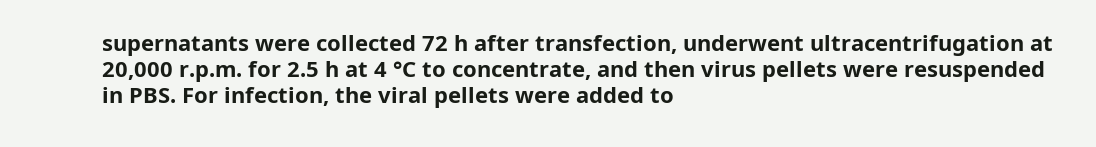supernatants were collected 72 h after transfection, underwent ultracentrifugation at 20,000 r.p.m. for 2.5 h at 4 °C to concentrate, and then virus pellets were resuspended in PBS. For infection, the viral pellets were added to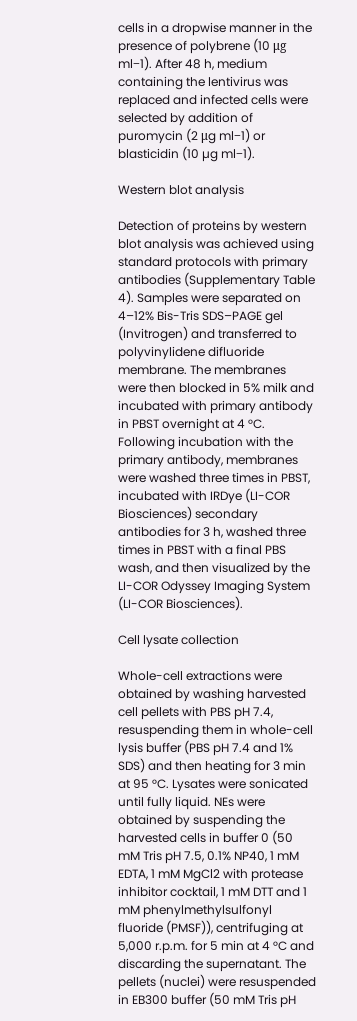cells in a dropwise manner in the presence of polybrene (10 μg ml−1). After 48 h, medium containing the lentivirus was replaced and infected cells were selected by addition of puromycin (2 μg ml−1) or blasticidin (10 µg ml−1).

Western blot analysis

Detection of proteins by western blot analysis was achieved using standard protocols with primary antibodies (Supplementary Table 4). Samples were separated on 4–12% Bis-Tris SDS–PAGE gel (Invitrogen) and transferred to polyvinylidene difluoride membrane. The membranes were then blocked in 5% milk and incubated with primary antibody in PBST overnight at 4 °C. Following incubation with the primary antibody, membranes were washed three times in PBST, incubated with IRDye (LI-COR Biosciences) secondary antibodies for 3 h, washed three times in PBST with a final PBS wash, and then visualized by the LI-COR Odyssey Imaging System (LI-COR Biosciences).

Cell lysate collection

Whole-cell extractions were obtained by washing harvested cell pellets with PBS pH 7.4, resuspending them in whole-cell lysis buffer (PBS pH 7.4 and 1% SDS) and then heating for 3 min at 95 °C. Lysates were sonicated until fully liquid. NEs were obtained by suspending the harvested cells in buffer 0 (50 mM Tris pH 7.5, 0.1% NP40, 1 mM EDTA, 1 mM MgCl2 with protease inhibitor cocktail, 1 mM DTT and 1 mM phenylmethylsulfonyl fluoride (PMSF)), centrifuging at 5,000 r.p.m. for 5 min at 4 °C and discarding the supernatant. The pellets (nuclei) were resuspended in EB300 buffer (50 mM Tris pH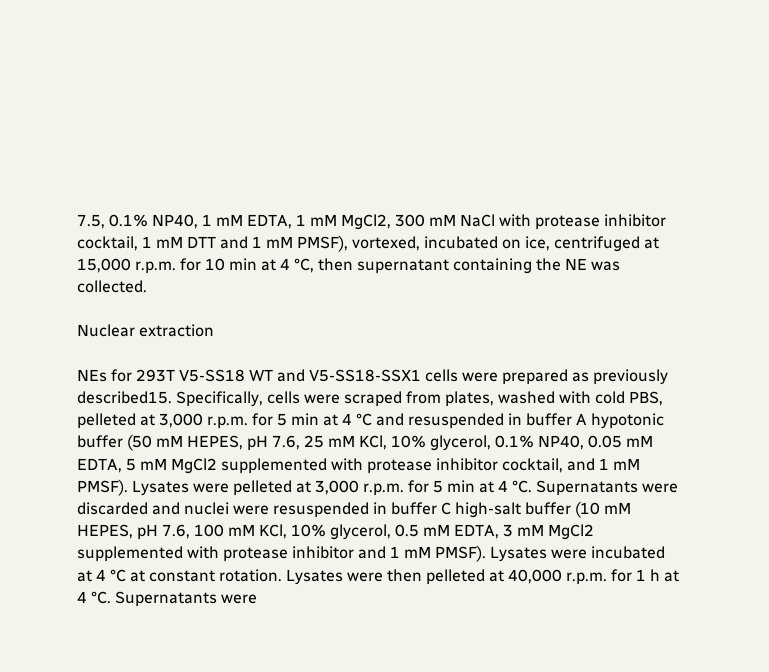7.5, 0.1% NP40, 1 mM EDTA, 1 mM MgCl2, 300 mM NaCl with protease inhibitor cocktail, 1 mM DTT and 1 mM PMSF), vortexed, incubated on ice, centrifuged at 15,000 r.p.m. for 10 min at 4 °C, then supernatant containing the NE was collected.

Nuclear extraction

NEs for 293T V5-SS18 WT and V5-SS18-SSX1 cells were prepared as previously described15. Specifically, cells were scraped from plates, washed with cold PBS, pelleted at 3,000 r.p.m. for 5 min at 4 °C and resuspended in buffer A hypotonic buffer (50 mM HEPES, pH 7.6, 25 mM KCl, 10% glycerol, 0.1% NP40, 0.05 mM EDTA, 5 mM MgCl2 supplemented with protease inhibitor cocktail, and 1 mM PMSF). Lysates were pelleted at 3,000 r.p.m. for 5 min at 4 °C. Supernatants were discarded and nuclei were resuspended in buffer C high-salt buffer (10 mM HEPES, pH 7.6, 100 mM KCl, 10% glycerol, 0.5 mM EDTA, 3 mM MgCl2 supplemented with protease inhibitor and 1 mM PMSF). Lysates were incubated at 4 °C at constant rotation. Lysates were then pelleted at 40,000 r.p.m. for 1 h at 4 °C. Supernatants were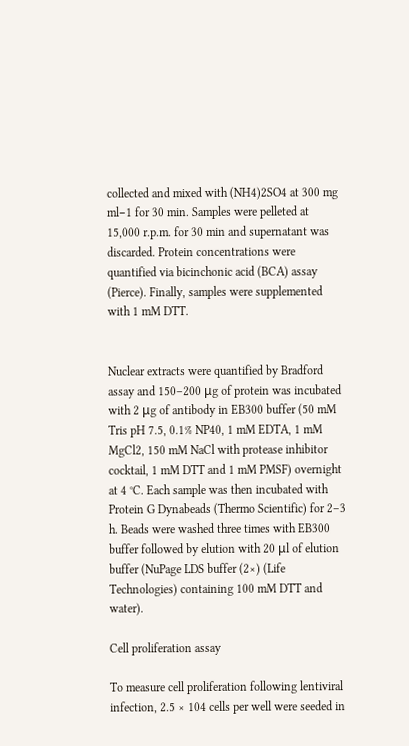collected and mixed with (NH4)2SO4 at 300 mg ml−1 for 30 min. Samples were pelleted at 15,000 r.p.m. for 30 min and supernatant was discarded. Protein concentrations were quantified via bicinchonic acid (BCA) assay (Pierce). Finally, samples were supplemented with 1 mM DTT.


Nuclear extracts were quantified by Bradford assay and 150–200 μg of protein was incubated with 2 μg of antibody in EB300 buffer (50 mM Tris pH 7.5, 0.1% NP40, 1 mM EDTA, 1 mM MgCl2, 150 mM NaCl with protease inhibitor cocktail, 1 mM DTT and 1 mM PMSF) overnight at 4 °C. Each sample was then incubated with Protein G Dynabeads (Thermo Scientific) for 2–3 h. Beads were washed three times with EB300 buffer followed by elution with 20 μl of elution buffer (NuPage LDS buffer (2×) (Life Technologies) containing 100 mM DTT and water).

Cell proliferation assay

To measure cell proliferation following lentiviral infection, 2.5 × 104 cells per well were seeded in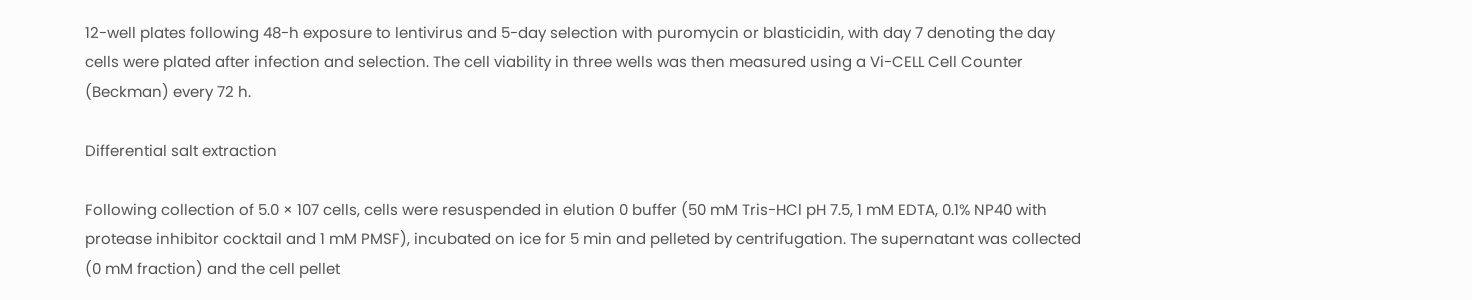12-well plates following 48-h exposure to lentivirus and 5-day selection with puromycin or blasticidin, with day 7 denoting the day cells were plated after infection and selection. The cell viability in three wells was then measured using a Vi-CELL Cell Counter (Beckman) every 72 h.

Differential salt extraction

Following collection of 5.0 × 107 cells, cells were resuspended in elution 0 buffer (50 mM Tris-HCl pH 7.5, 1 mM EDTA, 0.1% NP40 with protease inhibitor cocktail and 1 mM PMSF), incubated on ice for 5 min and pelleted by centrifugation. The supernatant was collected (0 mM fraction) and the cell pellet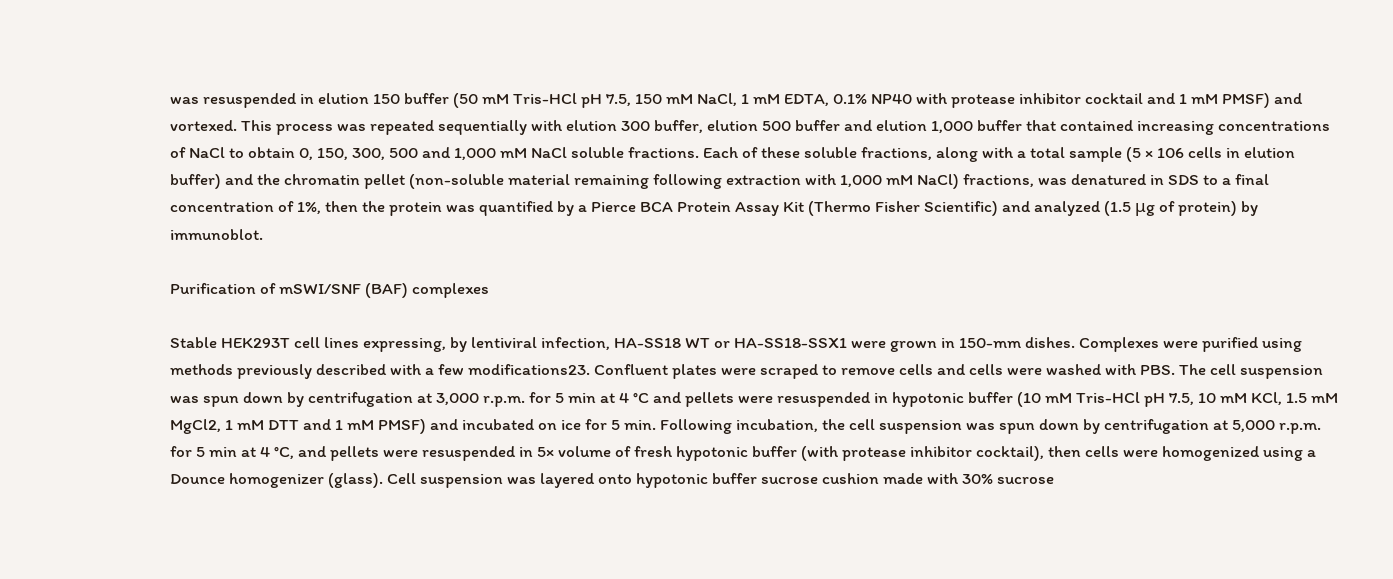was resuspended in elution 150 buffer (50 mM Tris-HCl pH 7.5, 150 mM NaCl, 1 mM EDTA, 0.1% NP40 with protease inhibitor cocktail and 1 mM PMSF) and vortexed. This process was repeated sequentially with elution 300 buffer, elution 500 buffer and elution 1,000 buffer that contained increasing concentrations of NaCl to obtain 0, 150, 300, 500 and 1,000 mM NaCl soluble fractions. Each of these soluble fractions, along with a total sample (5 × 106 cells in elution buffer) and the chromatin pellet (non-soluble material remaining following extraction with 1,000 mM NaCl) fractions, was denatured in SDS to a final concentration of 1%, then the protein was quantified by a Pierce BCA Protein Assay Kit (Thermo Fisher Scientific) and analyzed (1.5 μg of protein) by immunoblot.

Purification of mSWI/SNF (BAF) complexes

Stable HEK293T cell lines expressing, by lentiviral infection, HA-SS18 WT or HA-SS18-SSX1 were grown in 150-mm dishes. Complexes were purified using methods previously described with a few modifications23. Confluent plates were scraped to remove cells and cells were washed with PBS. The cell suspension was spun down by centrifugation at 3,000 r.p.m. for 5 min at 4 °C and pellets were resuspended in hypotonic buffer (10 mM Tris-HCl pH 7.5, 10 mM KCl, 1.5 mM MgCl2, 1 mM DTT and 1 mM PMSF) and incubated on ice for 5 min. Following incubation, the cell suspension was spun down by centrifugation at 5,000 r.p.m. for 5 min at 4 °C, and pellets were resuspended in 5× volume of fresh hypotonic buffer (with protease inhibitor cocktail), then cells were homogenized using a Dounce homogenizer (glass). Cell suspension was layered onto hypotonic buffer sucrose cushion made with 30% sucrose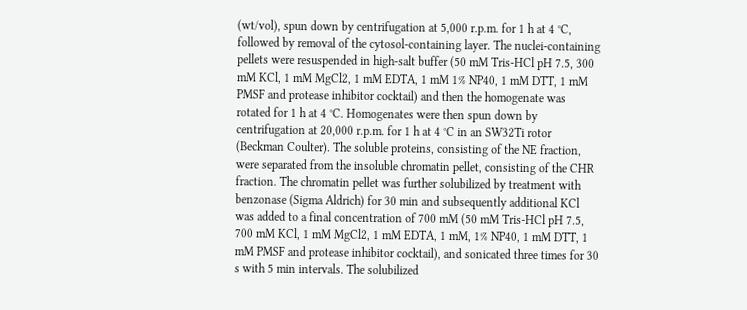(wt/vol), spun down by centrifugation at 5,000 r.p.m. for 1 h at 4 °C, followed by removal of the cytosol-containing layer. The nuclei-containing pellets were resuspended in high-salt buffer (50 mM Tris-HCl pH 7.5, 300 mM KCl, 1 mM MgCl2, 1 mM EDTA, 1 mM 1% NP40, 1 mM DTT, 1 mM PMSF and protease inhibitor cocktail) and then the homogenate was rotated for 1 h at 4 °C. Homogenates were then spun down by centrifugation at 20,000 r.p.m. for 1 h at 4 °C in an SW32Ti rotor (Beckman Coulter). The soluble proteins, consisting of the NE fraction, were separated from the insoluble chromatin pellet, consisting of the CHR fraction. The chromatin pellet was further solubilized by treatment with benzonase (Sigma Aldrich) for 30 min and subsequently additional KCl was added to a final concentration of 700 mM (50 mM Tris-HCl pH 7.5, 700 mM KCl, 1 mM MgCl2, 1 mM EDTA, 1 mM, 1% NP40, 1 mM DTT, 1 mM PMSF and protease inhibitor cocktail), and sonicated three times for 30 s with 5 min intervals. The solubilized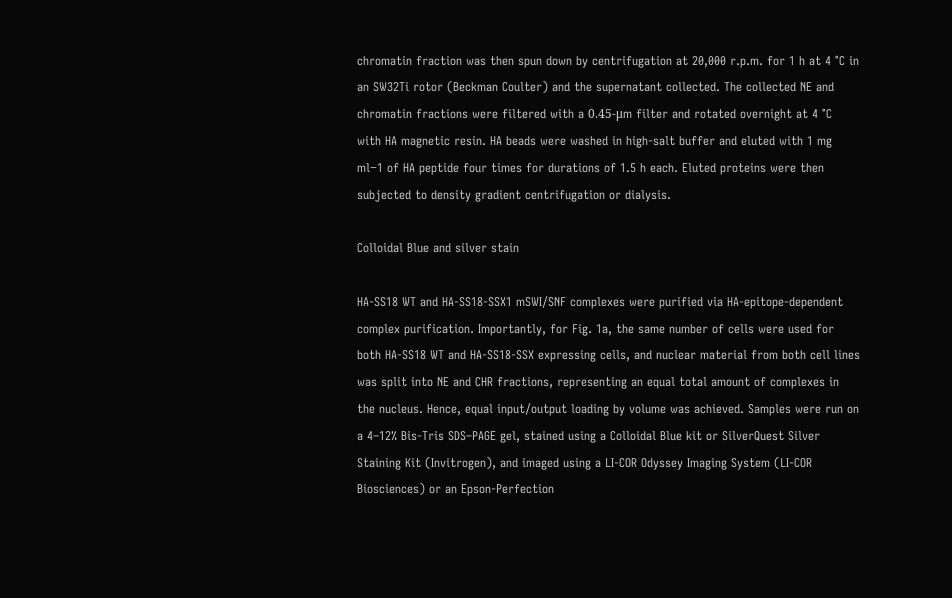chromatin fraction was then spun down by centrifugation at 20,000 r.p.m. for 1 h at 4 °C in an SW32Ti rotor (Beckman Coulter) and the supernatant collected. The collected NE and chromatin fractions were filtered with a 0.45-μm filter and rotated overnight at 4 °C with HA magnetic resin. HA beads were washed in high-salt buffer and eluted with 1 mg ml−1 of HA peptide four times for durations of 1.5 h each. Eluted proteins were then subjected to density gradient centrifugation or dialysis.

Colloidal Blue and silver stain

HA-SS18 WT and HA-SS18-SSX1 mSWI/SNF complexes were purified via HA-epitope-dependent complex purification. Importantly, for Fig. 1a, the same number of cells were used for both HA-SS18 WT and HA-SS18-SSX expressing cells, and nuclear material from both cell lines was split into NE and CHR fractions, representing an equal total amount of complexes in the nucleus. Hence, equal input/output loading by volume was achieved. Samples were run on a 4–12% Bis-Tris SDS–PAGE gel, stained using a Colloidal Blue kit or SilverQuest Silver Staining Kit (Invitrogen), and imaged using a LI-COR Odyssey Imaging System (LI-COR Biosciences) or an Epson-Perfection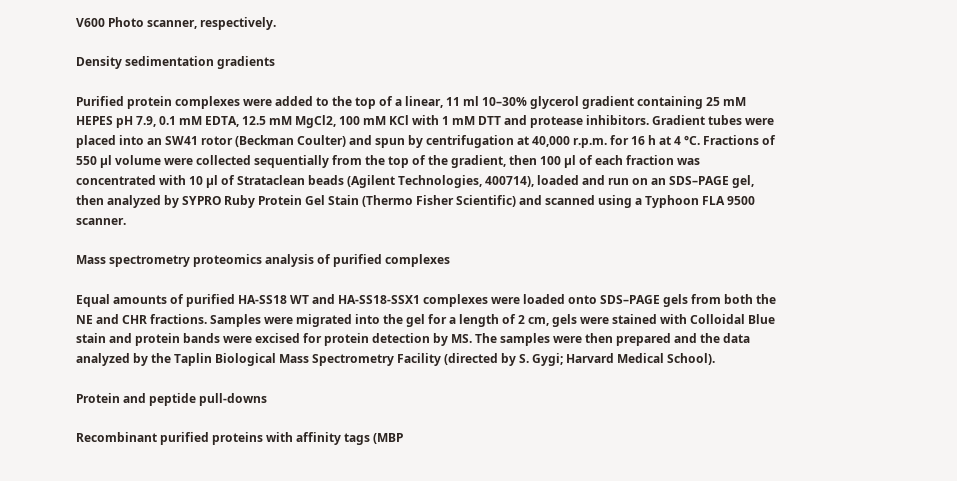V600 Photo scanner, respectively.

Density sedimentation gradients

Purified protein complexes were added to the top of a linear, 11 ml 10–30% glycerol gradient containing 25 mM HEPES pH 7.9, 0.1 mM EDTA, 12.5 mM MgCl2, 100 mM KCl with 1 mM DTT and protease inhibitors. Gradient tubes were placed into an SW41 rotor (Beckman Coulter) and spun by centrifugation at 40,000 r.p.m. for 16 h at 4 °C. Fractions of 550 µl volume were collected sequentially from the top of the gradient, then 100 µl of each fraction was concentrated with 10 µl of Strataclean beads (Agilent Technologies, 400714), loaded and run on an SDS–PAGE gel, then analyzed by SYPRO Ruby Protein Gel Stain (Thermo Fisher Scientific) and scanned using a Typhoon FLA 9500 scanner.

Mass spectrometry proteomics analysis of purified complexes

Equal amounts of purified HA-SS18 WT and HA-SS18-SSX1 complexes were loaded onto SDS–PAGE gels from both the NE and CHR fractions. Samples were migrated into the gel for a length of 2 cm, gels were stained with Colloidal Blue stain and protein bands were excised for protein detection by MS. The samples were then prepared and the data analyzed by the Taplin Biological Mass Spectrometry Facility (directed by S. Gygi; Harvard Medical School).

Protein and peptide pull-downs

Recombinant purified proteins with affinity tags (MBP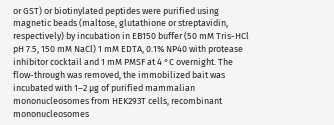or GST) or biotinylated peptides were purified using magnetic beads (maltose, glutathione or streptavidin, respectively) by incubation in EB150 buffer (50 mM Tris-HCl pH 7.5, 150 mM NaCl) 1 mM EDTA, 0.1% NP40 with protease inhibitor cocktail and 1 mM PMSF at 4 °C overnight. The flow-through was removed, the immobilized bait was incubated with 1–2 µg of purified mammalian mononucleosomes from HEK293T cells, recombinant mononucleosomes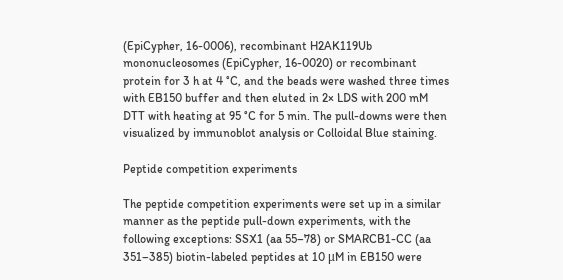(EpiCypher, 16-0006), recombinant H2AK119Ub mononucleosomes (EpiCypher, 16-0020) or recombinant protein for 3 h at 4 °C, and the beads were washed three times with EB150 buffer and then eluted in 2× LDS with 200 mM DTT with heating at 95 °C for 5 min. The pull-downs were then visualized by immunoblot analysis or Colloidal Blue staining.

Peptide competition experiments

The peptide competition experiments were set up in a similar manner as the peptide pull-down experiments, with the following exceptions: SSX1 (aa 55–78) or SMARCB1-CC (aa 351–385) biotin-labeled peptides at 10 μM in EB150 were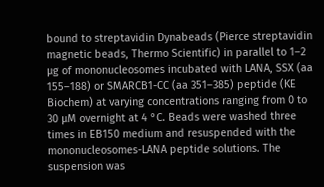bound to streptavidin Dynabeads (Pierce streptavidin magnetic beads, Thermo Scientific) in parallel to 1–2 μg of mononucleosomes incubated with LANA, SSX (aa 155–188) or SMARCB1-CC (aa 351–385) peptide (KE Biochem) at varying concentrations ranging from 0 to 30 μM overnight at 4 °C. Beads were washed three times in EB150 medium and resuspended with the mononucleosomes-LANA peptide solutions. The suspension was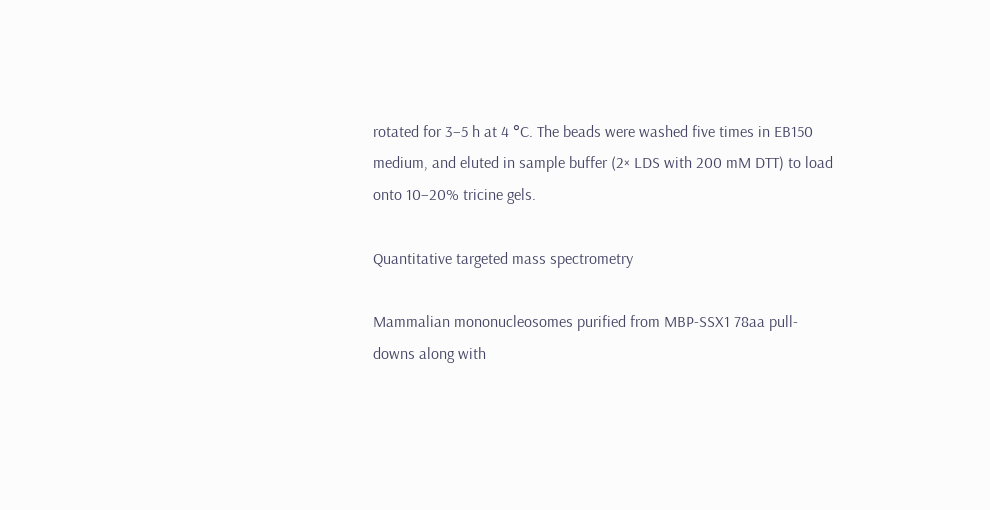rotated for 3–5 h at 4 °C. The beads were washed five times in EB150 medium, and eluted in sample buffer (2× LDS with 200 mM DTT) to load onto 10–20% tricine gels.

Quantitative targeted mass spectrometry

Mammalian mononucleosomes purified from MBP-SSX1 78aa pull-downs along with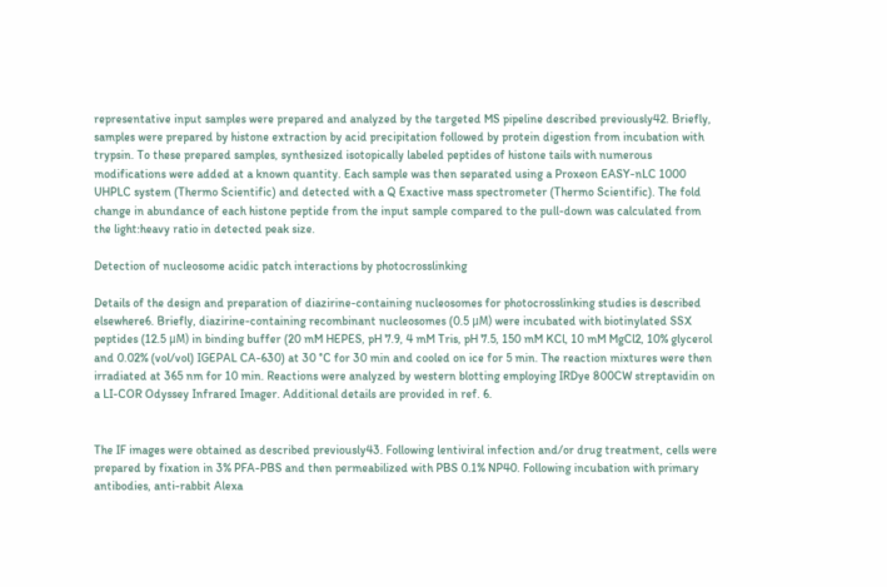representative input samples were prepared and analyzed by the targeted MS pipeline described previously42. Briefly, samples were prepared by histone extraction by acid precipitation followed by protein digestion from incubation with trypsin. To these prepared samples, synthesized isotopically labeled peptides of histone tails with numerous modifications were added at a known quantity. Each sample was then separated using a Proxeon EASY-nLC 1000 UHPLC system (Thermo Scientific) and detected with a Q Exactive mass spectrometer (Thermo Scientific). The fold change in abundance of each histone peptide from the input sample compared to the pull-down was calculated from the light:heavy ratio in detected peak size.

Detection of nucleosome acidic patch interactions by photocrosslinking

Details of the design and preparation of diazirine-containing nucleosomes for photocrosslinking studies is described elsewhere6. Briefly, diazirine-containing recombinant nucleosomes (0.5 μM) were incubated with biotinylated SSX peptides (12.5 μM) in binding buffer (20 mM HEPES, pH 7.9, 4 mM Tris, pH 7.5, 150 mM KCl, 10 mM MgCl2, 10% glycerol and 0.02% (vol/vol) IGEPAL CA-630) at 30 °C for 30 min and cooled on ice for 5 min. The reaction mixtures were then irradiated at 365 nm for 10 min. Reactions were analyzed by western blotting employing IRDye 800CW streptavidin on a LI-COR Odyssey Infrared Imager. Additional details are provided in ref. 6.


The IF images were obtained as described previously43. Following lentiviral infection and/or drug treatment, cells were prepared by fixation in 3% PFA-PBS and then permeabilized with PBS 0.1% NP40. Following incubation with primary antibodies, anti-rabbit Alexa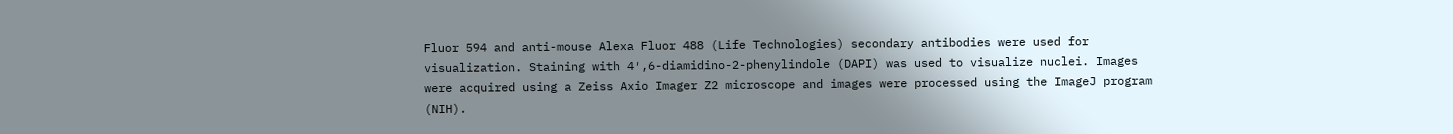Fluor 594 and anti-mouse Alexa Fluor 488 (Life Technologies) secondary antibodies were used for visualization. Staining with 4′,6-diamidino-2-phenylindole (DAPI) was used to visualize nuclei. Images were acquired using a Zeiss Axio Imager Z2 microscope and images were processed using the ImageJ program (NIH).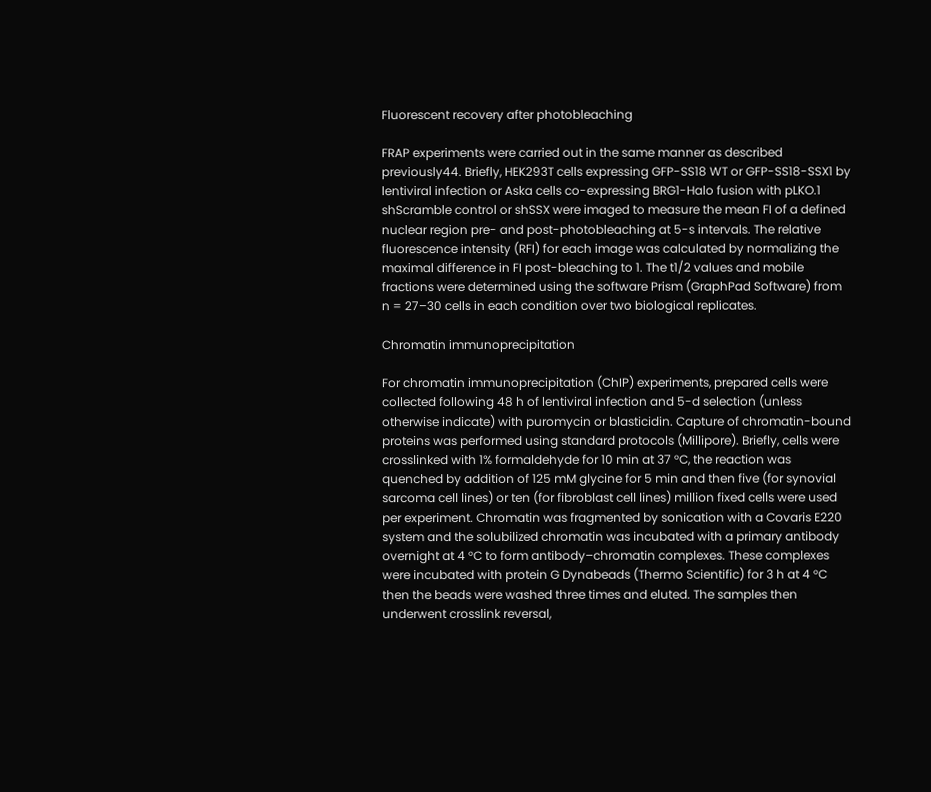Fluorescent recovery after photobleaching

FRAP experiments were carried out in the same manner as described previously44. Briefly, HEK293T cells expressing GFP-SS18 WT or GFP-SS18-SSX1 by lentiviral infection or Aska cells co-expressing BRG1-Halo fusion with pLKO.1 shScramble control or shSSX were imaged to measure the mean FI of a defined nuclear region pre- and post-photobleaching at 5-s intervals. The relative fluorescence intensity (RFI) for each image was calculated by normalizing the maximal difference in FI post-bleaching to 1. The t1/2 values and mobile fractions were determined using the software Prism (GraphPad Software) from n = 27–30 cells in each condition over two biological replicates.

Chromatin immunoprecipitation

For chromatin immunoprecipitation (ChIP) experiments, prepared cells were collected following 48 h of lentiviral infection and 5-d selection (unless otherwise indicate) with puromycin or blasticidin. Capture of chromatin-bound proteins was performed using standard protocols (Millipore). Briefly, cells were crosslinked with 1% formaldehyde for 10 min at 37 °C, the reaction was quenched by addition of 125 mM glycine for 5 min and then five (for synovial sarcoma cell lines) or ten (for fibroblast cell lines) million fixed cells were used per experiment. Chromatin was fragmented by sonication with a Covaris E220 system and the solubilized chromatin was incubated with a primary antibody overnight at 4 °C to form antibody–chromatin complexes. These complexes were incubated with protein G Dynabeads (Thermo Scientific) for 3 h at 4 °C then the beads were washed three times and eluted. The samples then underwent crosslink reversal,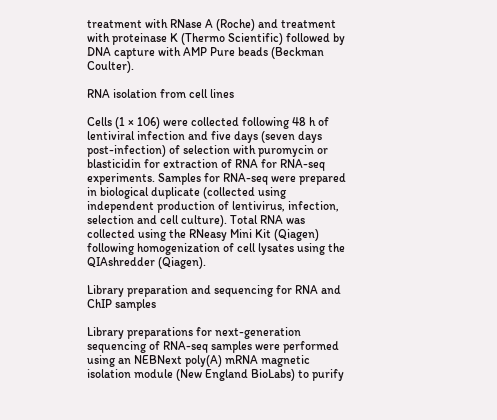treatment with RNase A (Roche) and treatment with proteinase K (Thermo Scientific) followed by DNA capture with AMP Pure beads (Beckman Coulter).

RNA isolation from cell lines

Cells (1 × 106) were collected following 48 h of lentiviral infection and five days (seven days post-infection) of selection with puromycin or blasticidin for extraction of RNA for RNA-seq experiments. Samples for RNA-seq were prepared in biological duplicate (collected using independent production of lentivirus, infection, selection and cell culture). Total RNA was collected using the RNeasy Mini Kit (Qiagen) following homogenization of cell lysates using the QIAshredder (Qiagen).

Library preparation and sequencing for RNA and ChIP samples

Library preparations for next-generation sequencing of RNA-seq samples were performed using an NEBNext poly(A) mRNA magnetic isolation module (New England BioLabs) to purify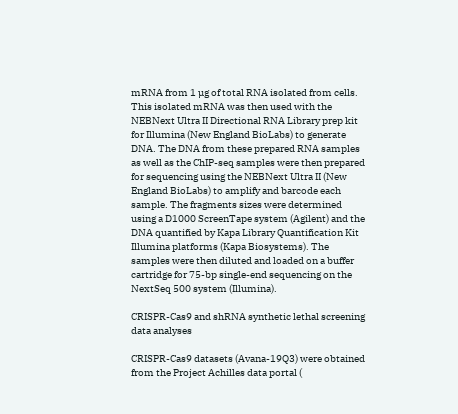mRNA from 1 µg of total RNA isolated from cells. This isolated mRNA was then used with the NEBNext Ultra II Directional RNA Library prep kit for Illumina (New England BioLabs) to generate DNA. The DNA from these prepared RNA samples as well as the ChIP-seq samples were then prepared for sequencing using the NEBNext Ultra II (New England BioLabs) to amplify and barcode each sample. The fragments sizes were determined using a D1000 ScreenTape system (Agilent) and the DNA quantified by Kapa Library Quantification Kit Illumina platforms (Kapa Biosystems). The samples were then diluted and loaded on a buffer cartridge for 75-bp single-end sequencing on the NextSeq 500 system (Illumina).

CRISPR-Cas9 and shRNA synthetic lethal screening data analyses

CRISPR-Cas9 datasets (Avana-19Q3) were obtained from the Project Achilles data portal (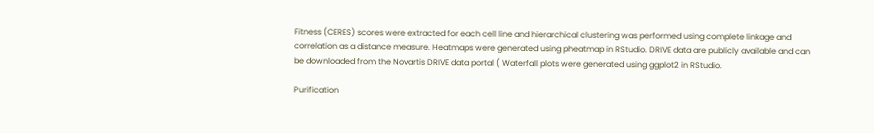Fitness (CERES) scores were extracted for each cell line and hierarchical clustering was performed using complete linkage and correlation as a distance measure. Heatmaps were generated using pheatmap in RStudio. DRIVE data are publicly available and can be downloaded from the Novartis DRIVE data portal ( Waterfall plots were generated using ggplot2 in RStudio.

Purification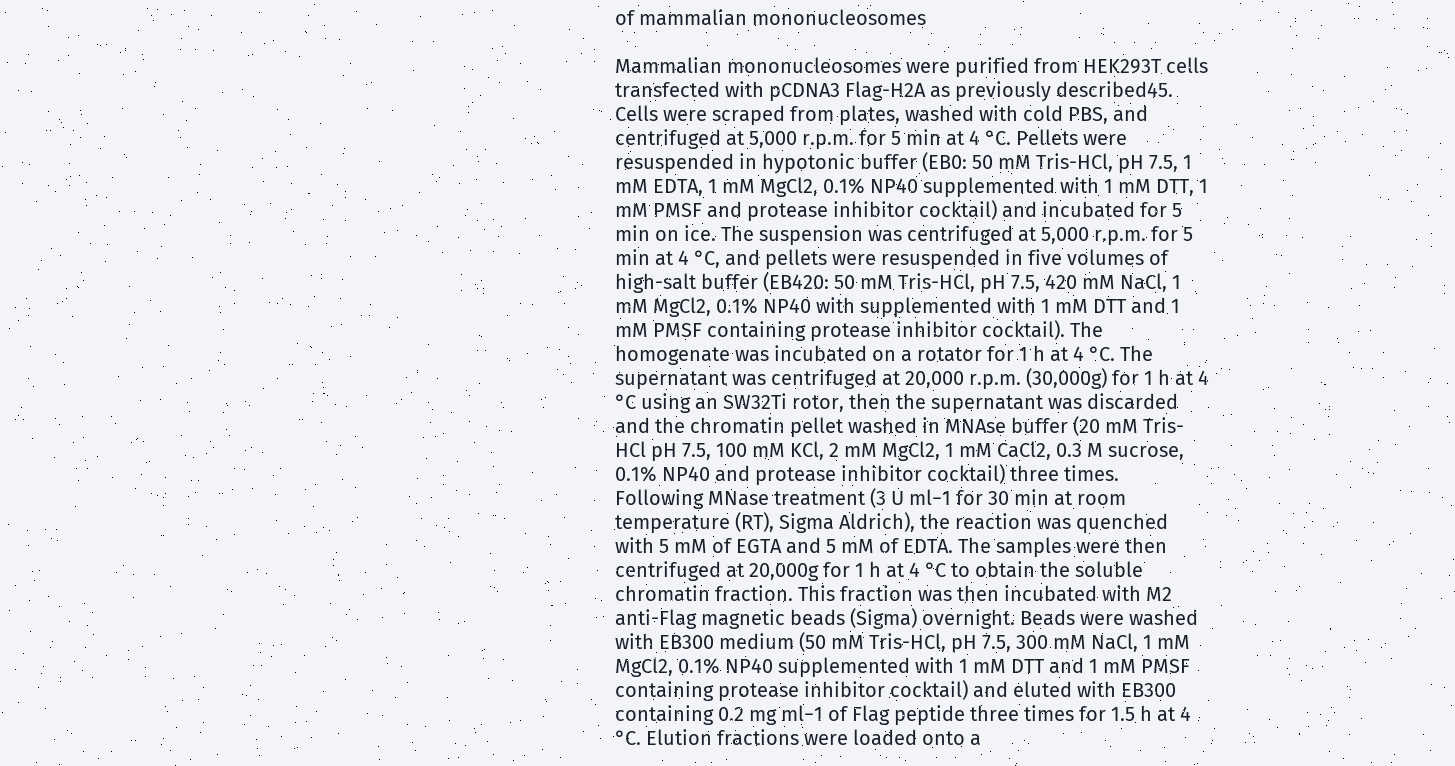of mammalian mononucleosomes

Mammalian mononucleosomes were purified from HEK293T cells transfected with pCDNA3 Flag-H2A as previously described45. Cells were scraped from plates, washed with cold PBS, and centrifuged at 5,000 r.p.m. for 5 min at 4 °C. Pellets were resuspended in hypotonic buffer (EB0: 50 mM Tris-HCl, pH 7.5, 1 mM EDTA, 1 mM MgCl2, 0.1% NP40 supplemented with 1 mM DTT, 1 mM PMSF and protease inhibitor cocktail) and incubated for 5 min on ice. The suspension was centrifuged at 5,000 r.p.m. for 5 min at 4 °C, and pellets were resuspended in five volumes of high-salt buffer (EB420: 50 mM Tris-HCl, pH 7.5, 420 mM NaCl, 1 mM MgCl2, 0.1% NP40 with supplemented with 1 mM DTT and 1 mM PMSF containing protease inhibitor cocktail). The homogenate was incubated on a rotator for 1 h at 4 °C. The supernatant was centrifuged at 20,000 r.p.m. (30,000g) for 1 h at 4 °C using an SW32Ti rotor, then the supernatant was discarded and the chromatin pellet washed in MNAse buffer (20 mM Tris-HCl pH 7.5, 100 mM KCl, 2 mM MgCl2, 1 mM CaCl2, 0.3 M sucrose, 0.1% NP40 and protease inhibitor cocktail) three times. Following MNase treatment (3 U ml−1 for 30 min at room temperature (RT), Sigma Aldrich), the reaction was quenched with 5 mM of EGTA and 5 mM of EDTA. The samples were then centrifuged at 20,000g for 1 h at 4 °C to obtain the soluble chromatin fraction. This fraction was then incubated with M2 anti-Flag magnetic beads (Sigma) overnight. Beads were washed with EB300 medium (50 mM Tris-HCl, pH 7.5, 300 mM NaCl, 1 mM MgCl2, 0.1% NP40 supplemented with 1 mM DTT and 1 mM PMSF containing protease inhibitor cocktail) and eluted with EB300 containing 0.2 mg ml−1 of Flag peptide three times for 1.5 h at 4 °C. Elution fractions were loaded onto a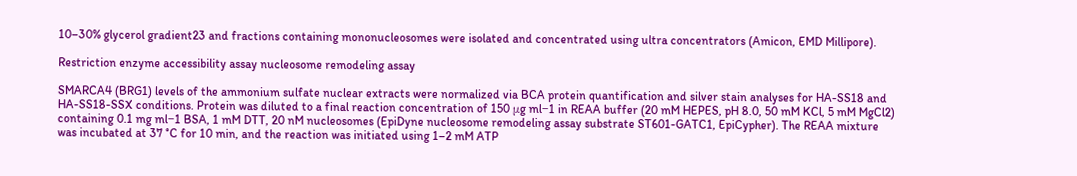10–30% glycerol gradient23 and fractions containing mononucleosomes were isolated and concentrated using ultra concentrators (Amicon, EMD Millipore).

Restriction enzyme accessibility assay nucleosome remodeling assay

SMARCA4 (BRG1) levels of the ammonium sulfate nuclear extracts were normalized via BCA protein quantification and silver stain analyses for HA-SS18 and HA-SS18-SSX conditions. Protein was diluted to a final reaction concentration of 150 μg ml−1 in REAA buffer (20 mM HEPES, pH 8.0, 50 mM KCl, 5 mM MgCl2) containing 0.1 mg ml−1 BSA, 1 mM DTT, 20 nM nucleosomes (EpiDyne nucleosome remodeling assay substrate ST601-GATC1, EpiCypher). The REAA mixture was incubated at 37 °C for 10 min, and the reaction was initiated using 1–2 mM ATP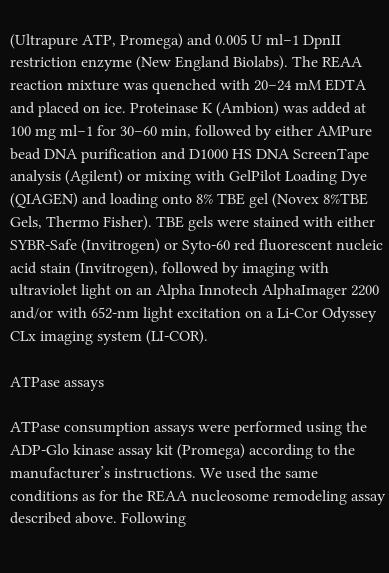(Ultrapure ATP, Promega) and 0.005 U ml−1 DpnII restriction enzyme (New England Biolabs). The REAA reaction mixture was quenched with 20–24 mM EDTA and placed on ice. Proteinase K (Ambion) was added at 100 mg ml−1 for 30–60 min, followed by either AMPure bead DNA purification and D1000 HS DNA ScreenTape analysis (Agilent) or mixing with GelPilot Loading Dye (QIAGEN) and loading onto 8% TBE gel (Novex 8%TBE Gels, Thermo Fisher). TBE gels were stained with either SYBR-Safe (Invitrogen) or Syto-60 red fluorescent nucleic acid stain (Invitrogen), followed by imaging with ultraviolet light on an Alpha Innotech AlphaImager 2200 and/or with 652-nm light excitation on a Li-Cor Odyssey CLx imaging system (LI-COR).

ATPase assays

ATPase consumption assays were performed using the ADP-Glo kinase assay kit (Promega) according to the manufacturer’s instructions. We used the same conditions as for the REAA nucleosome remodeling assay described above. Following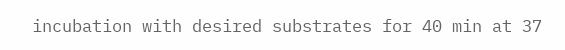incubation with desired substrates for 40 min at 37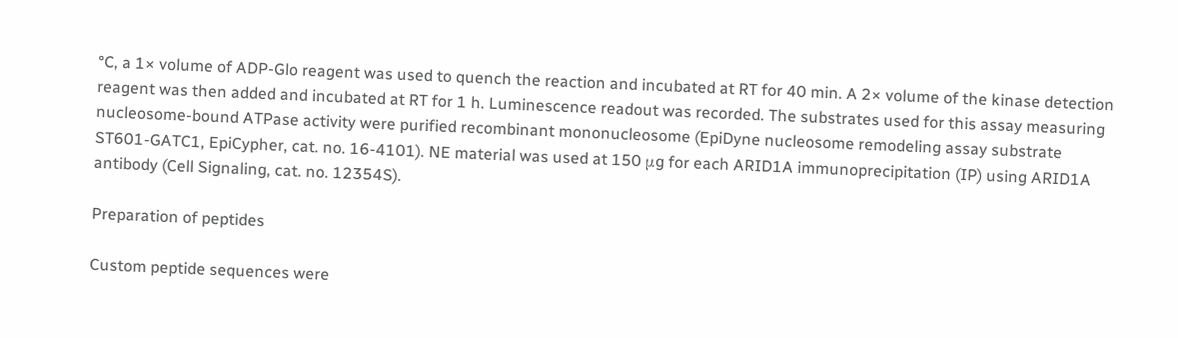°C, a 1× volume of ADP-Glo reagent was used to quench the reaction and incubated at RT for 40 min. A 2× volume of the kinase detection reagent was then added and incubated at RT for 1 h. Luminescence readout was recorded. The substrates used for this assay measuring nucleosome-bound ATPase activity were purified recombinant mononucleosome (EpiDyne nucleosome remodeling assay substrate ST601-GATC1, EpiCypher, cat. no. 16-4101). NE material was used at 150 μg for each ARID1A immunoprecipitation (IP) using ARID1A antibody (Cell Signaling, cat. no. 12354S).

Preparation of peptides

Custom peptide sequences were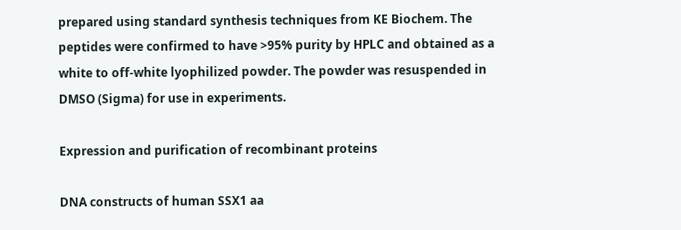prepared using standard synthesis techniques from KE Biochem. The peptides were confirmed to have >95% purity by HPLC and obtained as a white to off-white lyophilized powder. The powder was resuspended in DMSO (Sigma) for use in experiments.

Expression and purification of recombinant proteins

DNA constructs of human SSX1 aa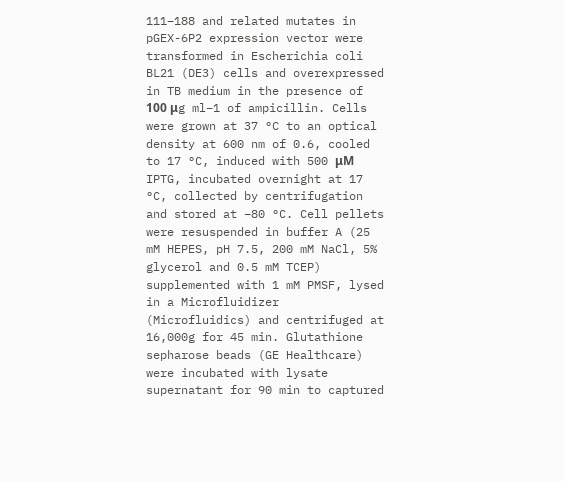111–188 and related mutates in pGEX-6P2 expression vector were transformed in Escherichia coli BL21 (DE3) cells and overexpressed in TB medium in the presence of 100 μg ml−1 of ampicillin. Cells were grown at 37 °C to an optical density at 600 nm of 0.6, cooled to 17 °C, induced with 500 μM IPTG, incubated overnight at 17 °C, collected by centrifugation and stored at −80 °C. Cell pellets were resuspended in buffer A (25 mM HEPES, pH 7.5, 200 mM NaCl, 5% glycerol and 0.5 mM TCEP) supplemented with 1 mM PMSF, lysed in a Microfluidizer (Microfluidics) and centrifuged at 16,000g for 45 min. Glutathione sepharose beads (GE Healthcare) were incubated with lysate supernatant for 90 min to captured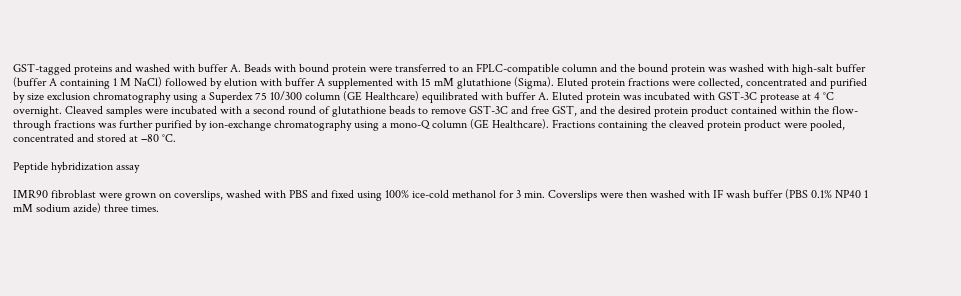GST-tagged proteins and washed with buffer A. Beads with bound protein were transferred to an FPLC-compatible column and the bound protein was washed with high-salt buffer (buffer A containing 1 M NaCl) followed by elution with buffer A supplemented with 15 mM glutathione (Sigma). Eluted protein fractions were collected, concentrated and purified by size exclusion chromatography using a Superdex 75 10/300 column (GE Healthcare) equilibrated with buffer A. Eluted protein was incubated with GST-3C protease at 4 °C overnight. Cleaved samples were incubated with a second round of glutathione beads to remove GST-3C and free GST, and the desired protein product contained within the flow-through fractions was further purified by ion-exchange chromatography using a mono-Q column (GE Healthcare). Fractions containing the cleaved protein product were pooled, concentrated and stored at −80 °C.

Peptide hybridization assay

IMR90 fibroblast were grown on coverslips, washed with PBS and fixed using 100% ice-cold methanol for 3 min. Coverslips were then washed with IF wash buffer (PBS 0.1% NP40 1 mM sodium azide) three times.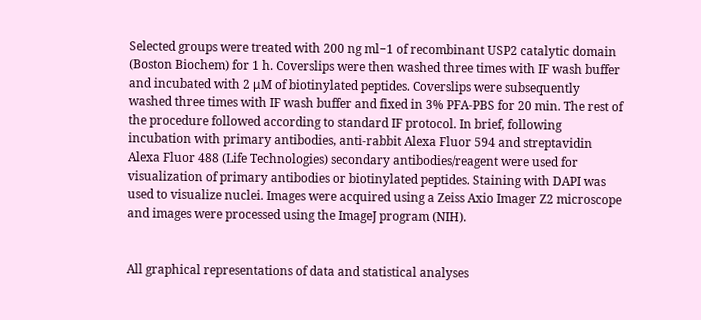Selected groups were treated with 200 ng ml−1 of recombinant USP2 catalytic domain (Boston Biochem) for 1 h. Coverslips were then washed three times with IF wash buffer and incubated with 2 μM of biotinylated peptides. Coverslips were subsequently washed three times with IF wash buffer and fixed in 3% PFA-PBS for 20 min. The rest of the procedure followed according to standard IF protocol. In brief, following incubation with primary antibodies, anti-rabbit Alexa Fluor 594 and streptavidin Alexa Fluor 488 (Life Technologies) secondary antibodies/reagent were used for visualization of primary antibodies or biotinylated peptides. Staining with DAPI was used to visualize nuclei. Images were acquired using a Zeiss Axio Imager Z2 microscope and images were processed using the ImageJ program (NIH).


All graphical representations of data and statistical analyses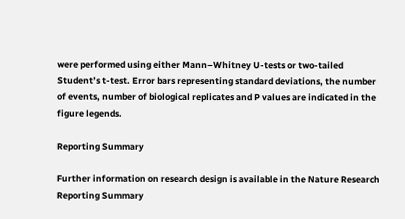were performed using either Mann–Whitney U-tests or two-tailed Student’s t-test. Error bars representing standard deviations, the number of events, number of biological replicates and P values are indicated in the figure legends.

Reporting Summary

Further information on research design is available in the Nature Research Reporting Summary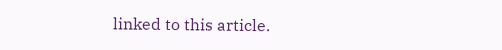linked to this article.